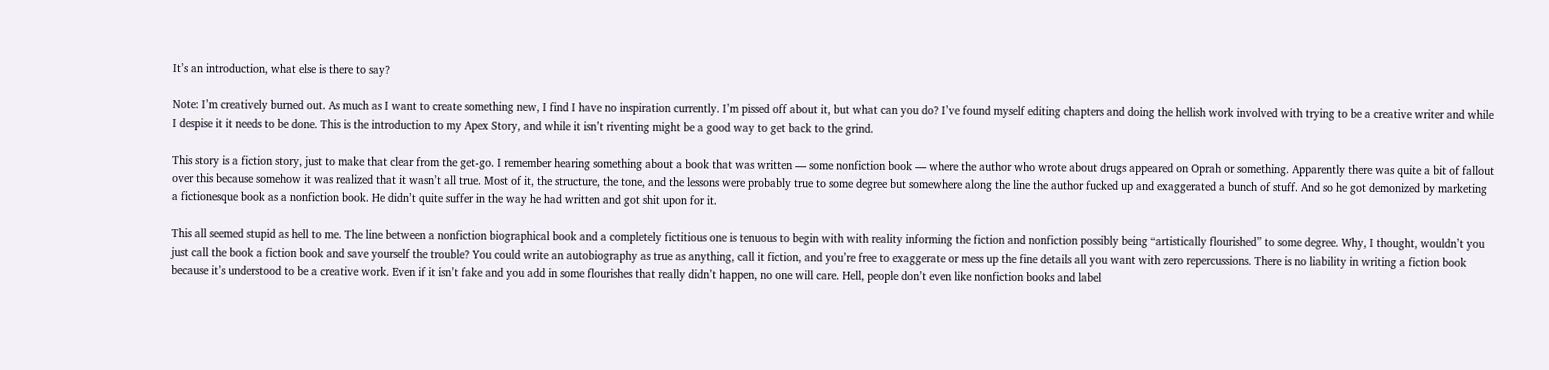It’s an introduction, what else is there to say?

Note: I’m creatively burned out. As much as I want to create something new, I find I have no inspiration currently. I’m pissed off about it, but what can you do? I’ve found myself editing chapters and doing the hellish work involved with trying to be a creative writer and while I despise it it needs to be done. This is the introduction to my Apex Story, and while it isn’t riventing might be a good way to get back to the grind.

This story is a fiction story, just to make that clear from the get-go. I remember hearing something about a book that was written — some nonfiction book — where the author who wrote about drugs appeared on Oprah or something. Apparently there was quite a bit of fallout over this because somehow it was realized that it wasn’t all true. Most of it, the structure, the tone, and the lessons were probably true to some degree but somewhere along the line the author fucked up and exaggerated a bunch of stuff. And so he got demonized by marketing a fictionesque book as a nonfiction book. He didn’t quite suffer in the way he had written and got shit upon for it.

This all seemed stupid as hell to me. The line between a nonfiction biographical book and a completely fictitious one is tenuous to begin with with reality informing the fiction and nonfiction possibly being “artistically flourished” to some degree. Why, I thought, wouldn’t you just call the book a fiction book and save yourself the trouble? You could write an autobiography as true as anything, call it fiction, and you’re free to exaggerate or mess up the fine details all you want with zero repercussions. There is no liability in writing a fiction book because it’s understood to be a creative work. Even if it isn’t fake and you add in some flourishes that really didn’t happen, no one will care. Hell, people don’t even like nonfiction books and label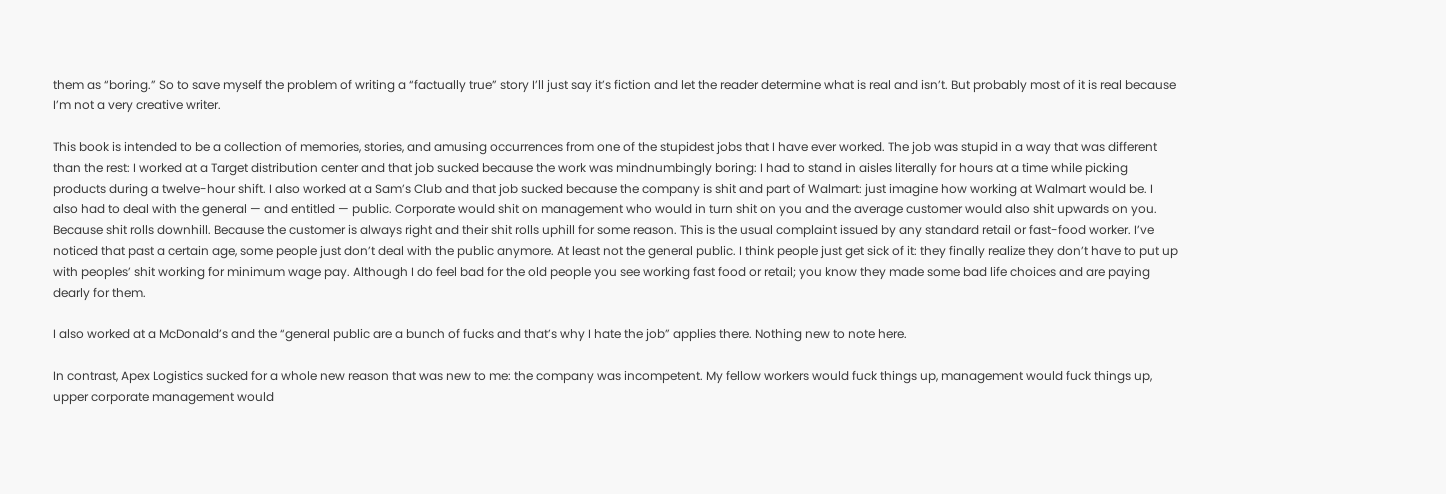them as “boring.” So to save myself the problem of writing a “factually true” story I’ll just say it’s fiction and let the reader determine what is real and isn’t. But probably most of it is real because I’m not a very creative writer.

This book is intended to be a collection of memories, stories, and amusing occurrences from one of the stupidest jobs that I have ever worked. The job was stupid in a way that was different than the rest: I worked at a Target distribution center and that job sucked because the work was mindnumbingly boring: I had to stand in aisles literally for hours at a time while picking products during a twelve-hour shift. I also worked at a Sam’s Club and that job sucked because the company is shit and part of Walmart: just imagine how working at Walmart would be. I also had to deal with the general — and entitled — public. Corporate would shit on management who would in turn shit on you and the average customer would also shit upwards on you. Because shit rolls downhill. Because the customer is always right and their shit rolls uphill for some reason. This is the usual complaint issued by any standard retail or fast-food worker. I’ve noticed that past a certain age, some people just don’t deal with the public anymore. At least not the general public. I think people just get sick of it: they finally realize they don’t have to put up with peoples’ shit working for minimum wage pay. Although I do feel bad for the old people you see working fast food or retail; you know they made some bad life choices and are paying dearly for them.

I also worked at a McDonald’s and the “general public are a bunch of fucks and that’s why I hate the job” applies there. Nothing new to note here.

In contrast, Apex Logistics sucked for a whole new reason that was new to me: the company was incompetent. My fellow workers would fuck things up, management would fuck things up, upper corporate management would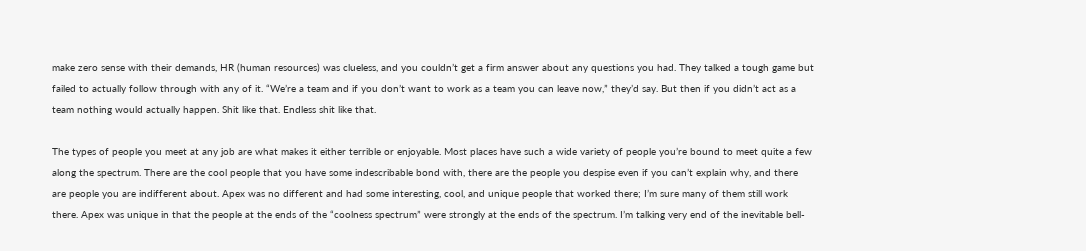make zero sense with their demands, HR (human resources) was clueless, and you couldn’t get a firm answer about any questions you had. They talked a tough game but failed to actually follow through with any of it. “We’re a team and if you don’t want to work as a team you can leave now,” they’d say. But then if you didn’t act as a team nothing would actually happen. Shit like that. Endless shit like that.

The types of people you meet at any job are what makes it either terrible or enjoyable. Most places have such a wide variety of people you’re bound to meet quite a few along the spectrum. There are the cool people that you have some indescribable bond with, there are the people you despise even if you can’t explain why, and there are people you are indifferent about. Apex was no different and had some interesting, cool, and unique people that worked there; I’m sure many of them still work there. Apex was unique in that the people at the ends of the “coolness spectrum” were strongly at the ends of the spectrum. I’m talking very end of the inevitable bell-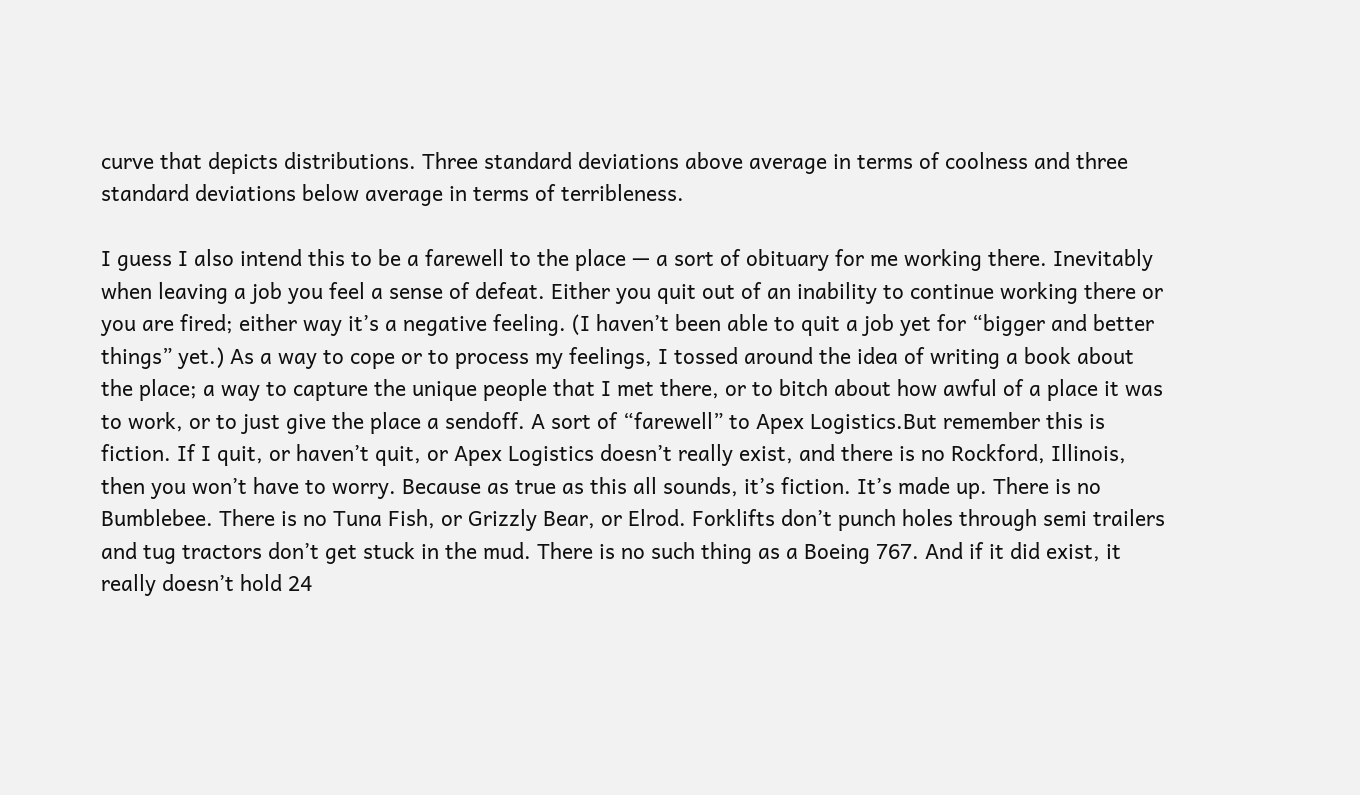curve that depicts distributions. Three standard deviations above average in terms of coolness and three standard deviations below average in terms of terribleness.

I guess I also intend this to be a farewell to the place — a sort of obituary for me working there. Inevitably when leaving a job you feel a sense of defeat. Either you quit out of an inability to continue working there or you are fired; either way it’s a negative feeling. (I haven’t been able to quit a job yet for “bigger and better things” yet.) As a way to cope or to process my feelings, I tossed around the idea of writing a book about the place; a way to capture the unique people that I met there, or to bitch about how awful of a place it was to work, or to just give the place a sendoff. A sort of “farewell” to Apex Logistics.But remember this is fiction. If I quit, or haven’t quit, or Apex Logistics doesn’t really exist, and there is no Rockford, Illinois, then you won’t have to worry. Because as true as this all sounds, it’s fiction. It’s made up. There is no Bumblebee. There is no Tuna Fish, or Grizzly Bear, or Elrod. Forklifts don’t punch holes through semi trailers and tug tractors don’t get stuck in the mud. There is no such thing as a Boeing 767. And if it did exist, it really doesn’t hold 24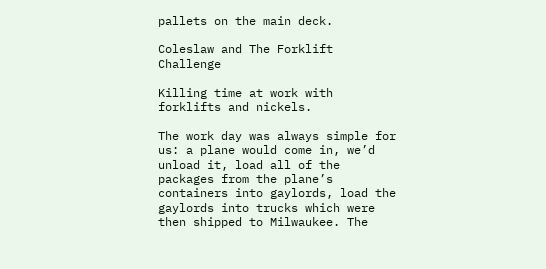pallets on the main deck.

Coleslaw and The Forklift Challenge

Killing time at work with forklifts and nickels.

The work day was always simple for us: a plane would come in, we’d unload it, load all of the packages from the plane’s containers into gaylords, load the gaylords into trucks which were then shipped to Milwaukee. The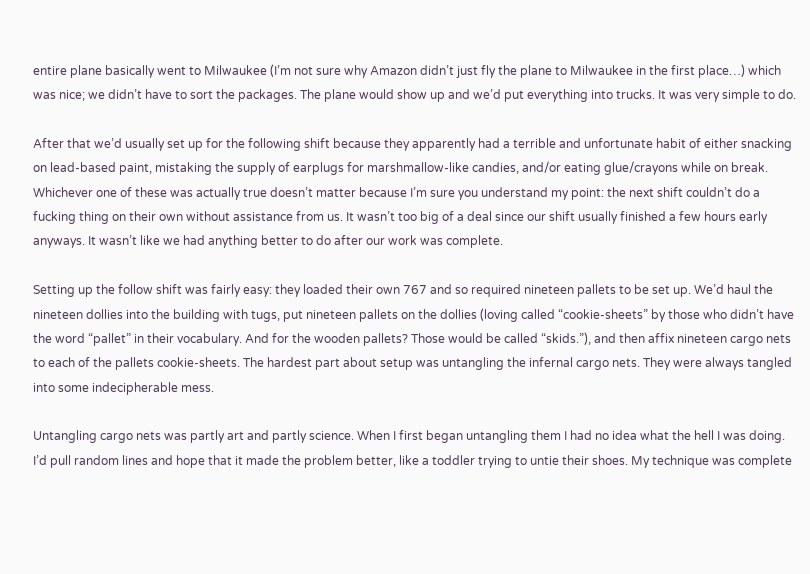entire plane basically went to Milwaukee (I’m not sure why Amazon didn’t just fly the plane to Milwaukee in the first place…) which was nice; we didn’t have to sort the packages. The plane would show up and we’d put everything into trucks. It was very simple to do.

After that we’d usually set up for the following shift because they apparently had a terrible and unfortunate habit of either snacking on lead-based paint, mistaking the supply of earplugs for marshmallow-like candies, and/or eating glue/crayons while on break. Whichever one of these was actually true doesn’t matter because I’m sure you understand my point: the next shift couldn’t do a fucking thing on their own without assistance from us. It wasn’t too big of a deal since our shift usually finished a few hours early anyways. It wasn’t like we had anything better to do after our work was complete.

Setting up the follow shift was fairly easy: they loaded their own 767 and so required nineteen pallets to be set up. We’d haul the nineteen dollies into the building with tugs, put nineteen pallets on the dollies (loving called “cookie-sheets” by those who didn’t have the word “pallet” in their vocabulary. And for the wooden pallets? Those would be called “skids.”), and then affix nineteen cargo nets to each of the pallets cookie-sheets. The hardest part about setup was untangling the infernal cargo nets. They were always tangled into some indecipherable mess.

Untangling cargo nets was partly art and partly science. When I first began untangling them I had no idea what the hell I was doing. I’d pull random lines and hope that it made the problem better, like a toddler trying to untie their shoes. My technique was complete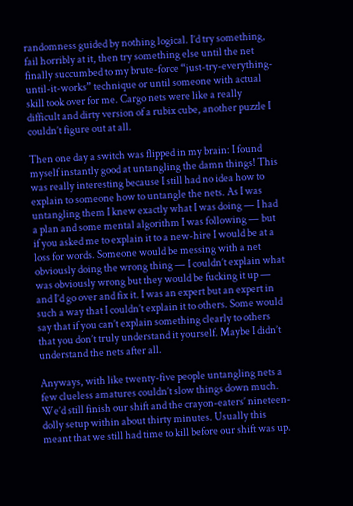randomness guided by nothing logical. I’d try something, fail horribly at it, then try something else until the net finally succumbed to my brute-force “just-try-everything-until-it-works” technique or until someone with actual skill took over for me. Cargo nets were like a really difficult and dirty version of a rubix cube, another puzzle I couldn’t figure out at all.

Then one day a switch was flipped in my brain: I found myself instantly good at untangling the damn things! This was really interesting because I still had no idea how to explain to someone how to untangle the nets. As I was untangling them I knew exactly what I was doing — I had a plan and some mental algorithm I was following — but if you asked me to explain it to a new-hire I would be at a loss for words. Someone would be messing with a net obviously doing the wrong thing — I couldn’t explain what was obviously wrong but they would be fucking it up — and I’d go over and fix it. I was an expert but an expert in such a way that I couldn’t explain it to others. Some would say that if you can’t explain something clearly to others that you don’t truly understand it yourself. Maybe I didn’t understand the nets after all.

Anyways, with like twenty-five people untangling nets a few clueless amatures couldn’t slow things down much. We’d still finish our shift and the crayon-eaters’ nineteen-dolly setup within about thirty minutes. Usually this meant that we still had time to kill before our shift was up.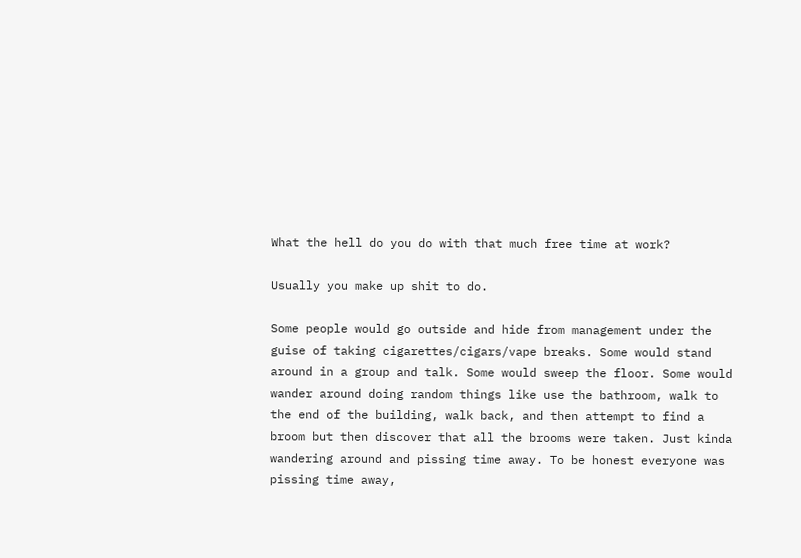What the hell do you do with that much free time at work?

Usually you make up shit to do.

Some people would go outside and hide from management under the guise of taking cigarettes/cigars/vape breaks. Some would stand around in a group and talk. Some would sweep the floor. Some would wander around doing random things like use the bathroom, walk to the end of the building, walk back, and then attempt to find a broom but then discover that all the brooms were taken. Just kinda wandering around and pissing time away. To be honest everyone was pissing time away,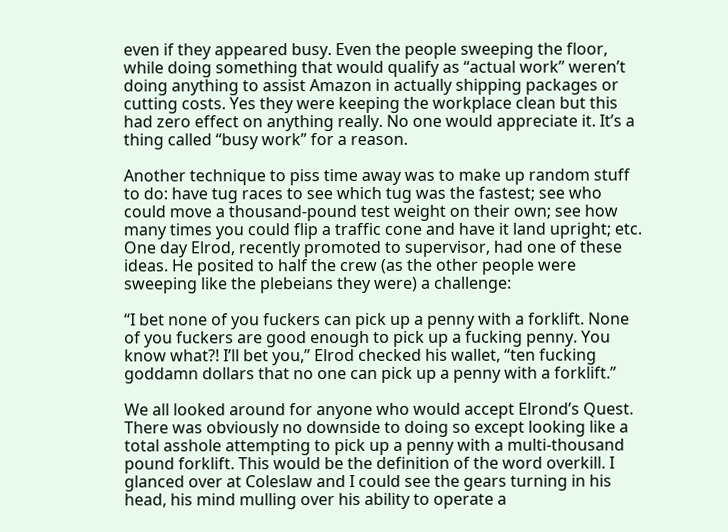even if they appeared busy. Even the people sweeping the floor, while doing something that would qualify as “actual work” weren’t doing anything to assist Amazon in actually shipping packages or cutting costs. Yes they were keeping the workplace clean but this had zero effect on anything really. No one would appreciate it. It’s a thing called “busy work” for a reason.

Another technique to piss time away was to make up random stuff to do: have tug races to see which tug was the fastest; see who could move a thousand-pound test weight on their own; see how many times you could flip a traffic cone and have it land upright; etc. One day Elrod, recently promoted to supervisor, had one of these ideas. He posited to half the crew (as the other people were sweeping like the plebeians they were) a challenge:

“I bet none of you fuckers can pick up a penny with a forklift. None of you fuckers are good enough to pick up a fucking penny. You know what?! I’ll bet you,” Elrod checked his wallet, “ten fucking goddamn dollars that no one can pick up a penny with a forklift.”

We all looked around for anyone who would accept Elrond’s Quest. There was obviously no downside to doing so except looking like a total asshole attempting to pick up a penny with a multi-thousand pound forklift. This would be the definition of the word overkill. I glanced over at Coleslaw and I could see the gears turning in his head, his mind mulling over his ability to operate a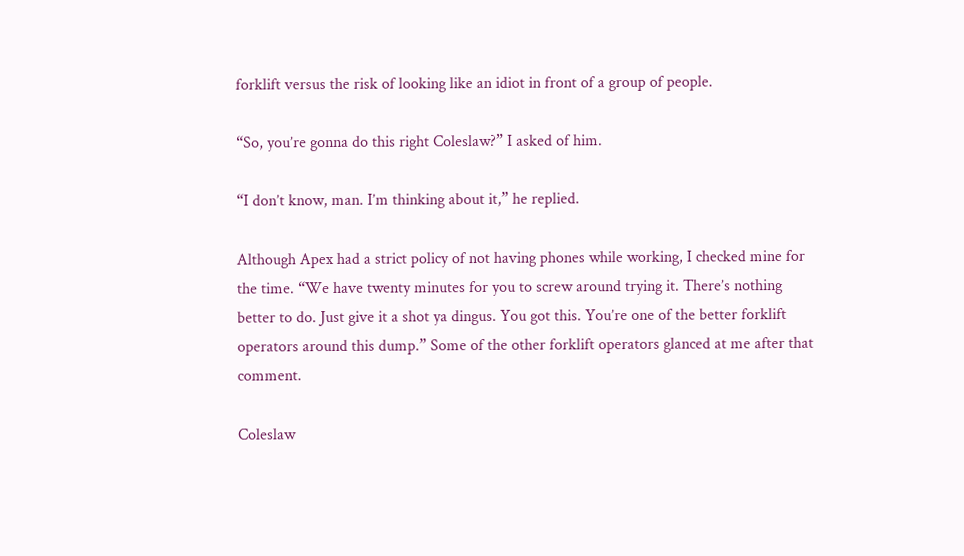forklift versus the risk of looking like an idiot in front of a group of people.

“So, you’re gonna do this right Coleslaw?” I asked of him.

“I don’t know, man. I’m thinking about it,” he replied.

Although Apex had a strict policy of not having phones while working, I checked mine for the time. “We have twenty minutes for you to screw around trying it. There’s nothing better to do. Just give it a shot ya dingus. You got this. You’re one of the better forklift operators around this dump.” Some of the other forklift operators glanced at me after that comment.

Coleslaw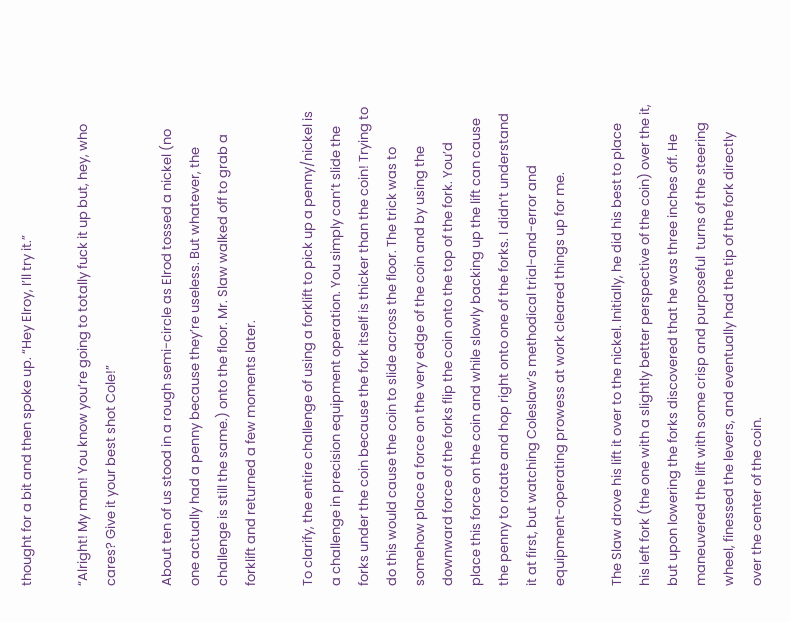thought for a bit and then spoke up. “Hey Elroy, I’ll try it.”

“Alright! My man! You know you’re going to totally fuck it up but, hey, who cares? Give it your best shot Cole!”

About ten of us stood in a rough semi-circle as Elrod tossed a nickel (no one actually had a penny because they’re useless. But whatever, the challenge is still the same.) onto the floor. Mr. Slaw walked off to grab a forklift and returned a few moments later.

To clarify, the entire challenge of using a forklift to pick up a penny/nickel is a challenge in precision equipment operation. You simply can’t slide the forks under the coin because the fork itself is thicker than the coin! Trying to do this would cause the coin to slide across the floor. The trick was to somehow place a force on the very edge of the coin and by using the downward force of the forks flip the coin onto the top of the fork. You’d place this force on the coin and while slowly backing up the lift can cause the penny to rotate and hop right onto one of the forks. I didn’t understand it at first, but watching Coleslaw’s methodical trial-and-error and equipment-operating prowess at work cleared things up for me.

The Slaw drove his lift it over to the nickel. Initially, he did his best to place his left fork (the one with a slightly better perspective of the coin) over the it, but upon lowering the forks discovered that he was three inches off. He maneuvered the lift with some crisp and purposeful  turns of the steering wheel, finessed the levers, and eventually had the tip of the fork directly over the center of the coin.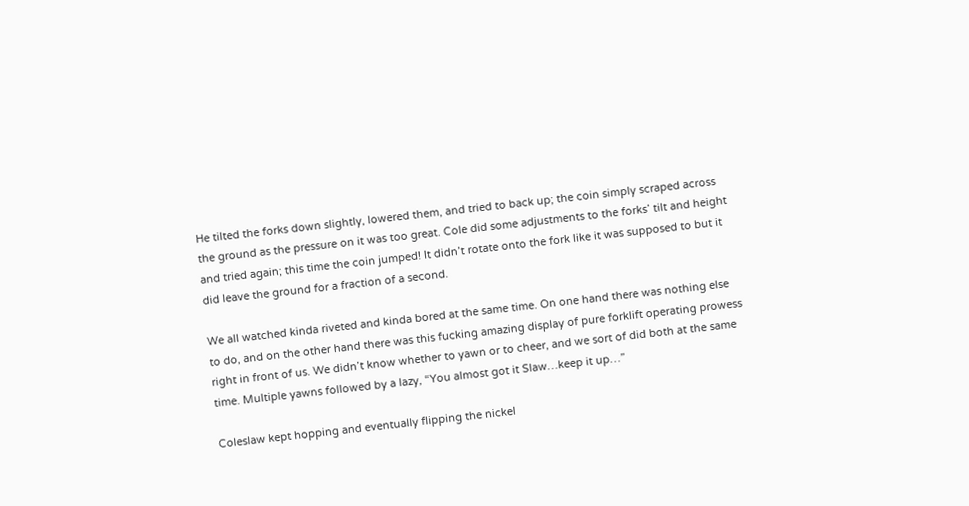He tilted the forks down slightly, lowered them, and tried to back up; the coin simply scraped across the ground as the pressure on it was too great. Cole did some adjustments to the forks’ tilt and height and tried again; this time the coin jumped! It didn’t rotate onto the fork like it was supposed to but it did leave the ground for a fraction of a second.

We all watched kinda riveted and kinda bored at the same time. On one hand there was nothing else to do, and on the other hand there was this fucking amazing display of pure forklift operating prowess right in front of us. We didn’t know whether to yawn or to cheer, and we sort of did both at the same time. Multiple yawns followed by a lazy, “You almost got it Slaw…keep it up…”

Coleslaw kept hopping and eventually flipping the nickel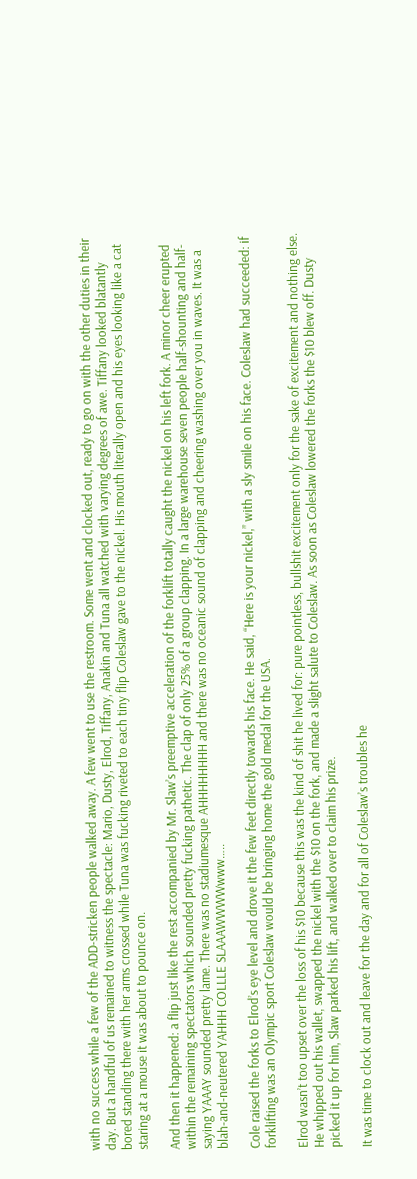with no success while a few of the ADD-stricken people walked away. A few went to use the restroom. Some went and clocked out, ready to go on with the other duties in their day. But a handful of us remained to witness the spectacle: Mario, Dusty, Elrod, Tiffany, Anakin and Tuna all watched with varying degrees of awe. Tiffany looked blatantly bored standing there with her arms crossed while Tuna was fucking riveted to each tiny flip Coleslaw gave to the nickel. His mouth literally open and his eyes looking like a cat staring at a mouse it was about to pounce on.

And then it happened: a flip just like the rest accompanied by Mr. Slaw’s preemptive acceleration of the forklift totally caught the nickel on his left fork. A minor cheer erupted within the remaining spectators which sounded pretty fucking pathetic. The clap of only 25% of a group clapping. In a large warehouse seven people half-shounting and half-saying YAAAY sounded pretty lame. There was no stadiumesque AHHHHHHHH and there was no oceanic sound of clapping and cheering washing over you in waves. It was a blah-and-neutered YAHHH COLLLE SLAAAWWWWwww…..

Cole raised the forks to Elrod’s eye level and drove it the few feet directly towards his face. He said, “Here is your nickel,” with a sly smile on his face. Coleslaw had succeeded: if forklifting was an Olympic sport Coleslaw would be bringing home the gold medal for the USA.

Elrod wasn’t too upset over the loss of his $10 because this was the kind of shit he lived for: pure pointless, bullshit excitement only for the sake of excitement and nothing else. He whipped out his wallet, swapped the nickel with the $10 on the fork, and made a slight salute to Coleslaw. As soon as Coleslaw lowered the forks the $10 blew off. Dusty picked it up for him, Slaw parked his lift, and walked over to claim his prize.

It was time to clock out and leave for the day and for all of Coleslaw’s troubles he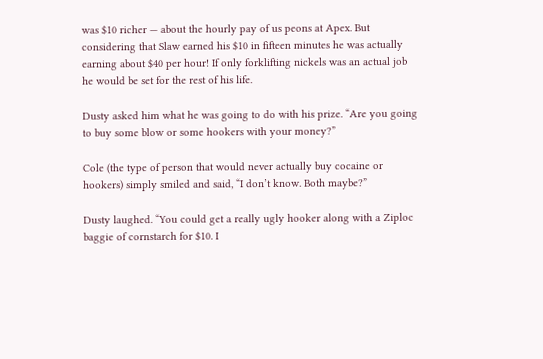was $10 richer — about the hourly pay of us peons at Apex. But considering that Slaw earned his $10 in fifteen minutes he was actually earning about $40 per hour! If only forklifting nickels was an actual job he would be set for the rest of his life.

Dusty asked him what he was going to do with his prize. “Are you going to buy some blow or some hookers with your money?”

Cole (the type of person that would never actually buy cocaine or hookers) simply smiled and said, “I don’t know. Both maybe?”

Dusty laughed. “You could get a really ugly hooker along with a Ziploc baggie of cornstarch for $10. I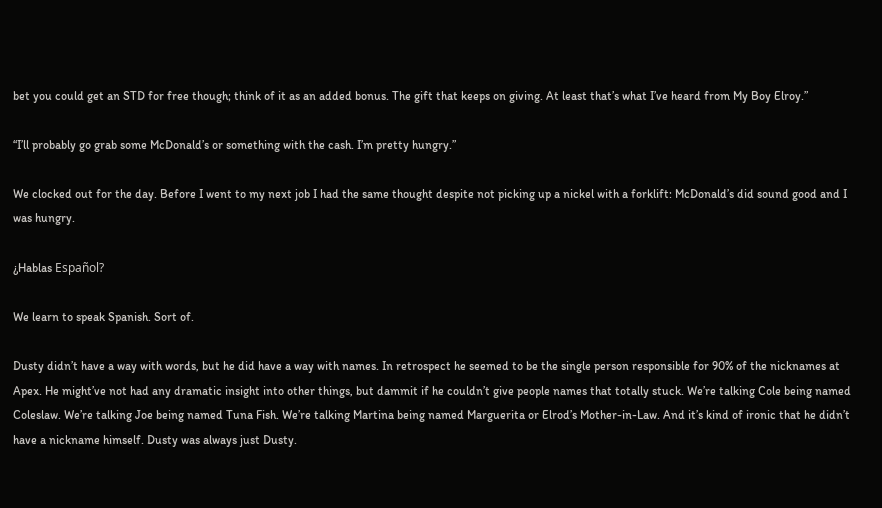bet you could get an STD for free though; think of it as an added bonus. The gift that keeps on giving. At least that’s what I’ve heard from My Boy Elroy.”

“I’ll probably go grab some McDonald’s or something with the cash. I’m pretty hungry.”

We clocked out for the day. Before I went to my next job I had the same thought despite not picking up a nickel with a forklift: McDonald’s did sound good and I was hungry.

¿Hablas Español?

We learn to speak Spanish. Sort of.

Dusty didn’t have a way with words, but he did have a way with names. In retrospect he seemed to be the single person responsible for 90% of the nicknames at Apex. He might’ve not had any dramatic insight into other things, but dammit if he couldn’t give people names that totally stuck. We’re talking Cole being named Coleslaw. We’re talking Joe being named Tuna Fish. We’re talking Martina being named Marguerita or Elrod’s Mother-in-Law. And it’s kind of ironic that he didn’t have a nickname himself. Dusty was always just Dusty.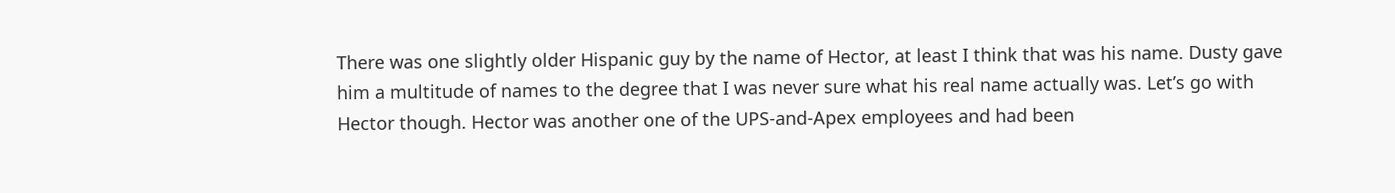There was one slightly older Hispanic guy by the name of Hector, at least I think that was his name. Dusty gave him a multitude of names to the degree that I was never sure what his real name actually was. Let’s go with Hector though. Hector was another one of the UPS-and-Apex employees and had been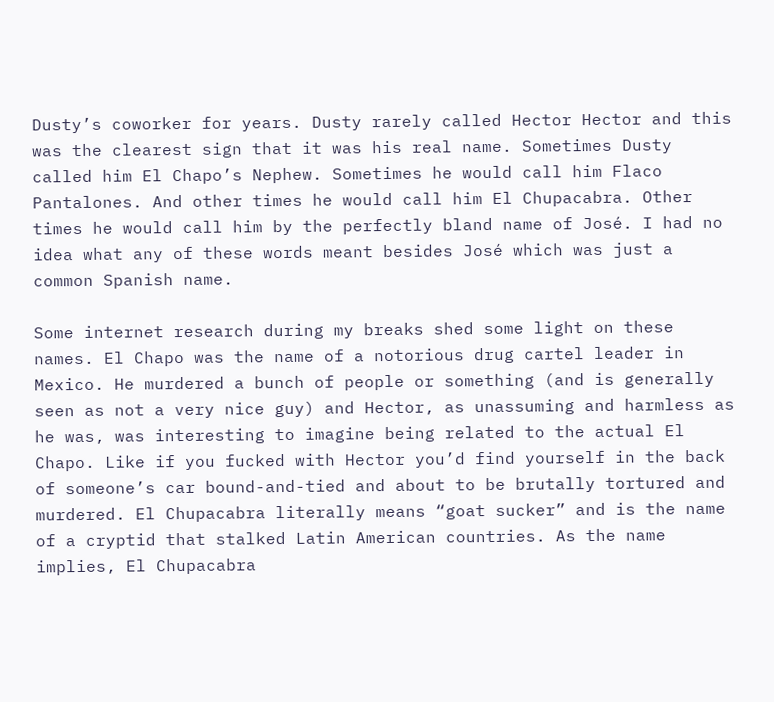Dusty’s coworker for years. Dusty rarely called Hector Hector and this was the clearest sign that it was his real name. Sometimes Dusty called him El Chapo’s Nephew. Sometimes he would call him Flaco Pantalones. And other times he would call him El Chupacabra. Other times he would call him by the perfectly bland name of José. I had no idea what any of these words meant besides José which was just a common Spanish name.

Some internet research during my breaks shed some light on these names. El Chapo was the name of a notorious drug cartel leader in Mexico. He murdered a bunch of people or something (and is generally seen as not a very nice guy) and Hector, as unassuming and harmless as he was, was interesting to imagine being related to the actual El Chapo. Like if you fucked with Hector you’d find yourself in the back of someone’s car bound-and-tied and about to be brutally tortured and murdered. El Chupacabra literally means “goat sucker” and is the name of a cryptid that stalked Latin American countries. As the name implies, El Chupacabra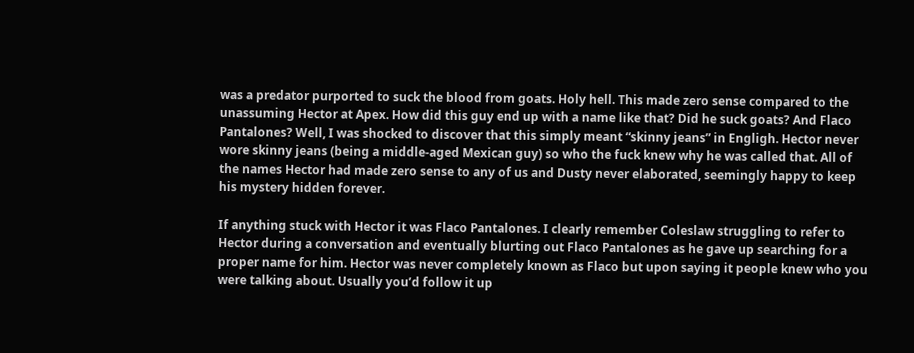was a predator purported to suck the blood from goats. Holy hell. This made zero sense compared to the unassuming Hector at Apex. How did this guy end up with a name like that? Did he suck goats? And Flaco Pantalones? Well, I was shocked to discover that this simply meant “skinny jeans” in Engligh. Hector never wore skinny jeans (being a middle-aged Mexican guy) so who the fuck knew why he was called that. All of the names Hector had made zero sense to any of us and Dusty never elaborated, seemingly happy to keep his mystery hidden forever.

If anything stuck with Hector it was Flaco Pantalones. I clearly remember Coleslaw struggling to refer to Hector during a conversation and eventually blurting out Flaco Pantalones as he gave up searching for a proper name for him. Hector was never completely known as Flaco but upon saying it people knew who you were talking about. Usually you’d follow it up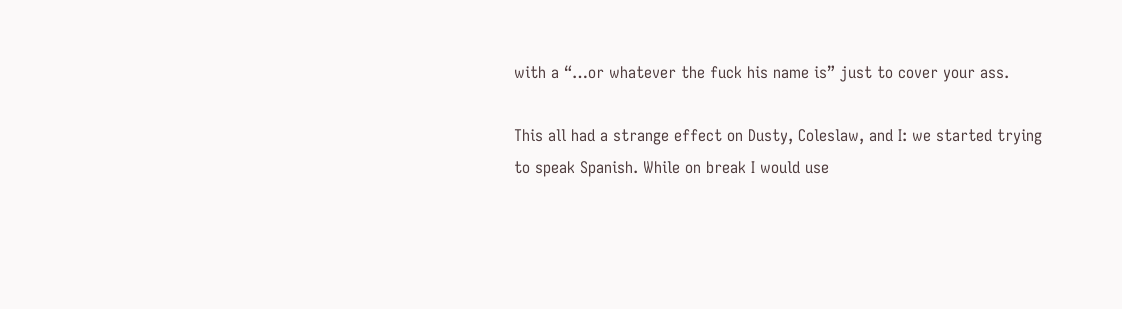with a “…or whatever the fuck his name is” just to cover your ass.

This all had a strange effect on Dusty, Coleslaw, and I: we started trying to speak Spanish. While on break I would use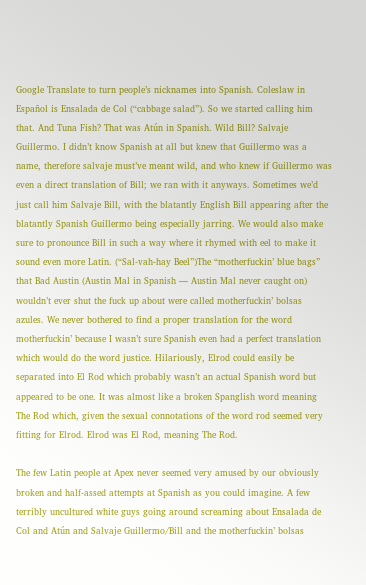Google Translate to turn people’s nicknames into Spanish. Coleslaw in Español is Ensalada de Col (“cabbage salad”). So we started calling him that. And Tuna Fish? That was Atún in Spanish. Wild Bill? Salvaje Guillermo. I didn’t know Spanish at all but knew that Guillermo was a name, therefore salvaje must’ve meant wild, and who knew if Guillermo was even a direct translation of Bill; we ran with it anyways. Sometimes we’d just call him Salvaje Bill, with the blatantly English Bill appearing after the blatantly Spanish Guillermo being especially jarring. We would also make sure to pronounce Bill in such a way where it rhymed with eel to make it sound even more Latin. (“Sal-vah-hay Beel”)The “motherfuckin’ blue bags” that Bad Austin (Austin Mal in Spanish — Austin Mal never caught on) wouldn’t ever shut the fuck up about were called motherfuckin’ bolsas azules. We never bothered to find a proper translation for the word motherfuckin’ because I wasn’t sure Spanish even had a perfect translation which would do the word justice. Hilariously, Elrod could easily be separated into El Rod which probably wasn’t an actual Spanish word but appeared to be one. It was almost like a broken Spanglish word meaning The Rod which, given the sexual connotations of the word rod seemed very fitting for Elrod. Elrod was El Rod, meaning The Rod.

The few Latin people at Apex never seemed very amused by our obviously broken and half-assed attempts at Spanish as you could imagine. A few terribly uncultured white guys going around screaming about Ensalada de Col and Atún and Salvaje Guillermo/Bill and the motherfuckin’ bolsas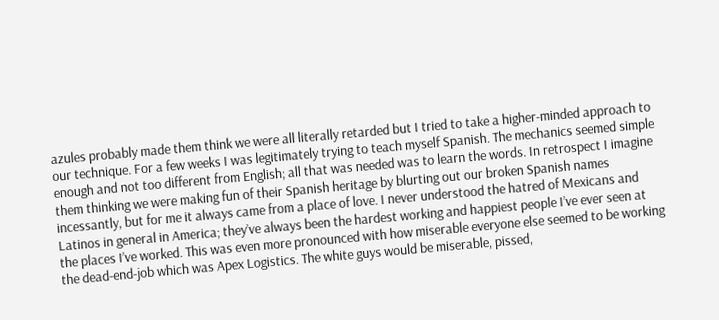azules probably made them think we were all literally retarded but I tried to take a higher-minded approach to our technique. For a few weeks I was legitimately trying to teach myself Spanish. The mechanics seemed simple enough and not too different from English; all that was needed was to learn the words. In retrospect I imagine them thinking we were making fun of their Spanish heritage by blurting out our broken Spanish names incessantly, but for me it always came from a place of love. I never understood the hatred of Mexicans and Latinos in general in America; they’ve always been the hardest working and happiest people I’ve ever seen at the places I’ve worked. This was even more pronounced with how miserable everyone else seemed to be working the dead-end-job which was Apex Logistics. The white guys would be miserable, pissed,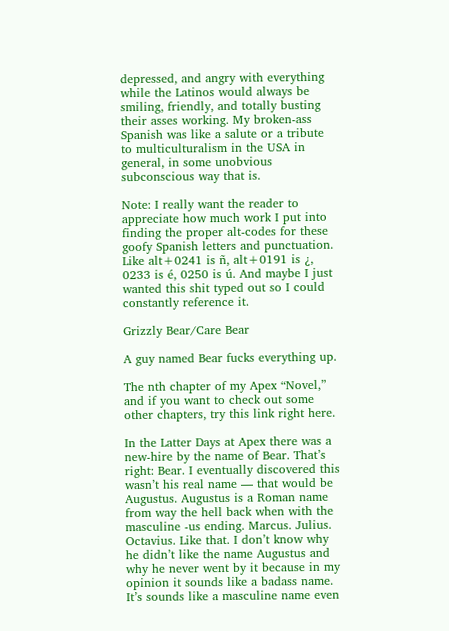depressed, and angry with everything while the Latinos would always be smiling, friendly, and totally busting their asses working. My broken-ass Spanish was like a salute or a tribute to multiculturalism in the USA in general, in some unobvious subconscious way that is.

Note: I really want the reader to appreciate how much work I put into finding the proper alt-codes for these goofy Spanish letters and punctuation. Like alt+0241 is ñ, alt+0191 is ¿, 0233 is é, 0250 is ú. And maybe I just wanted this shit typed out so I could constantly reference it.

Grizzly Bear/Care Bear

A guy named Bear fucks everything up.

The nth chapter of my Apex “Novel,” and if you want to check out some other chapters, try this link right here.

In the Latter Days at Apex there was a new-hire by the name of Bear. That’s right: Bear. I eventually discovered this wasn’t his real name — that would be Augustus. Augustus is a Roman name from way the hell back when with the masculine -us ending. Marcus. Julius. Octavius. Like that. I don’t know why he didn’t like the name Augustus and why he never went by it because in my opinion it sounds like a badass name. It’s sounds like a masculine name even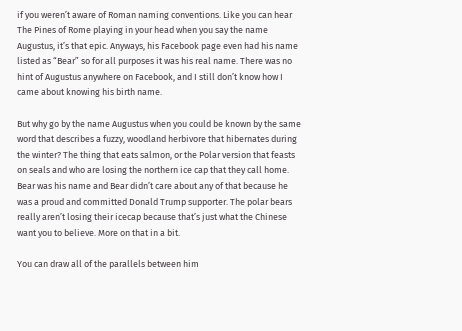if you weren’t aware of Roman naming conventions. Like you can hear The Pines of Rome playing in your head when you say the name Augustus, it’s that epic. Anyways, his Facebook page even had his name listed as “Bear” so for all purposes it was his real name. There was no hint of Augustus anywhere on Facebook, and I still don’t know how I came about knowing his birth name.

But why go by the name Augustus when you could be known by the same word that describes a fuzzy, woodland herbivore that hibernates during the winter? The thing that eats salmon, or the Polar version that feasts on seals and who are losing the northern ice cap that they call home. Bear was his name and Bear didn’t care about any of that because he was a proud and committed Donald Trump supporter. The polar bears really aren’t losing their icecap because that’s just what the Chinese want you to believe. More on that in a bit.

You can draw all of the parallels between him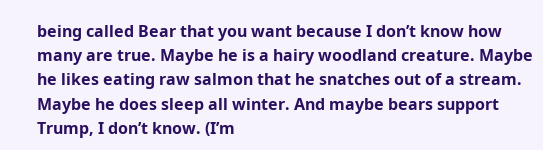being called Bear that you want because I don’t know how many are true. Maybe he is a hairy woodland creature. Maybe he likes eating raw salmon that he snatches out of a stream. Maybe he does sleep all winter. And maybe bears support Trump, I don’t know. (I’m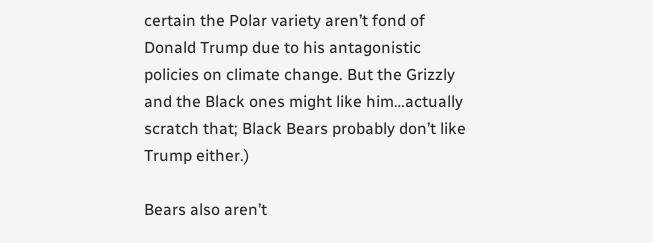certain the Polar variety aren’t fond of Donald Trump due to his antagonistic policies on climate change. But the Grizzly and the Black ones might like him…actually scratch that; Black Bears probably don’t like Trump either.)

Bears also aren’t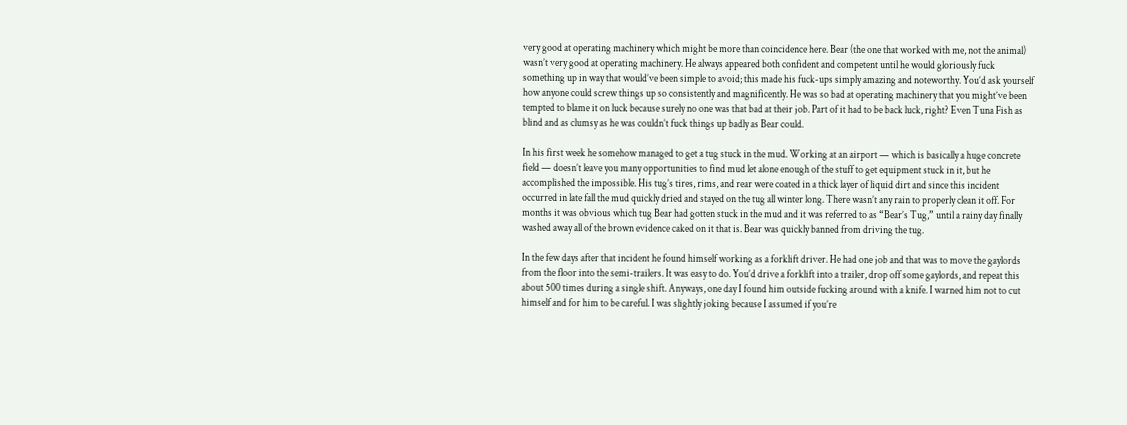very good at operating machinery which might be more than coincidence here. Bear (the one that worked with me, not the animal) wasn’t very good at operating machinery. He always appeared both confident and competent until he would gloriously fuck something up in way that would’ve been simple to avoid; this made his fuck-ups simply amazing and noteworthy. You’d ask yourself how anyone could screw things up so consistently and magnificently. He was so bad at operating machinery that you might’ve been tempted to blame it on luck because surely no one was that bad at their job. Part of it had to be back luck, right? Even Tuna Fish as blind and as clumsy as he was couldn’t fuck things up badly as Bear could.

In his first week he somehow managed to get a tug stuck in the mud. Working at an airport — which is basically a huge concrete field — doesn’t leave you many opportunities to find mud let alone enough of the stuff to get equipment stuck in it, but he accomplished the impossible. His tug’s tires, rims, and rear were coated in a thick layer of liquid dirt and since this incident occurred in late fall the mud quickly dried and stayed on the tug all winter long. There wasn’t any rain to properly clean it off. For months it was obvious which tug Bear had gotten stuck in the mud and it was referred to as “Bear’s Tug,” until a rainy day finally washed away all of the brown evidence caked on it that is. Bear was quickly banned from driving the tug.

In the few days after that incident he found himself working as a forklift driver. He had one job and that was to move the gaylords from the floor into the semi-trailers. It was easy to do. You’d drive a forklift into a trailer, drop off some gaylords, and repeat this about 500 times during a single shift. Anyways, one day I found him outside fucking around with a knife. I warned him not to cut himself and for him to be careful. I was slightly joking because I assumed if you’re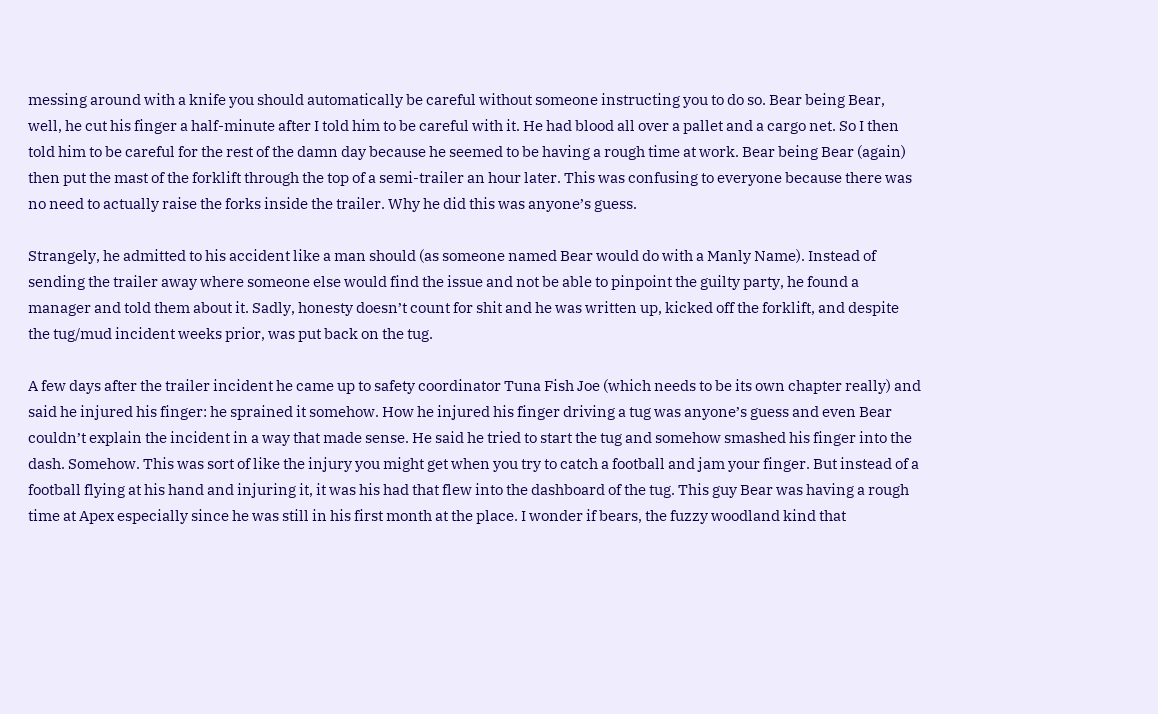messing around with a knife you should automatically be careful without someone instructing you to do so. Bear being Bear, well, he cut his finger a half-minute after I told him to be careful with it. He had blood all over a pallet and a cargo net. So I then told him to be careful for the rest of the damn day because he seemed to be having a rough time at work. Bear being Bear (again) then put the mast of the forklift through the top of a semi-trailer an hour later. This was confusing to everyone because there was no need to actually raise the forks inside the trailer. Why he did this was anyone’s guess.

Strangely, he admitted to his accident like a man should (as someone named Bear would do with a Manly Name). Instead of sending the trailer away where someone else would find the issue and not be able to pinpoint the guilty party, he found a manager and told them about it. Sadly, honesty doesn’t count for shit and he was written up, kicked off the forklift, and despite the tug/mud incident weeks prior, was put back on the tug.

A few days after the trailer incident he came up to safety coordinator Tuna Fish Joe (which needs to be its own chapter really) and said he injured his finger: he sprained it somehow. How he injured his finger driving a tug was anyone’s guess and even Bear couldn’t explain the incident in a way that made sense. He said he tried to start the tug and somehow smashed his finger into the dash. Somehow. This was sort of like the injury you might get when you try to catch a football and jam your finger. But instead of a football flying at his hand and injuring it, it was his had that flew into the dashboard of the tug. This guy Bear was having a rough time at Apex especially since he was still in his first month at the place. I wonder if bears, the fuzzy woodland kind that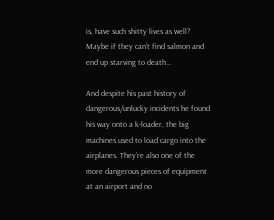is, have such shitty lives as well? Maybe if they can’t find salmon and end up starving to death…

And despite his past history of dangerous/unlucky incidents he found his way onto a k-loader, the big machines used to load cargo into the airplanes. They’re also one of the more dangerous pieces of equipment at an airport and no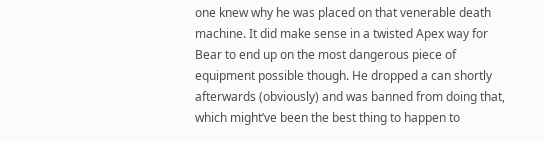one knew why he was placed on that venerable death machine. It did make sense in a twisted Apex way for Bear to end up on the most dangerous piece of equipment possible though. He dropped a can shortly afterwards (obviously) and was banned from doing that, which might’ve been the best thing to happen to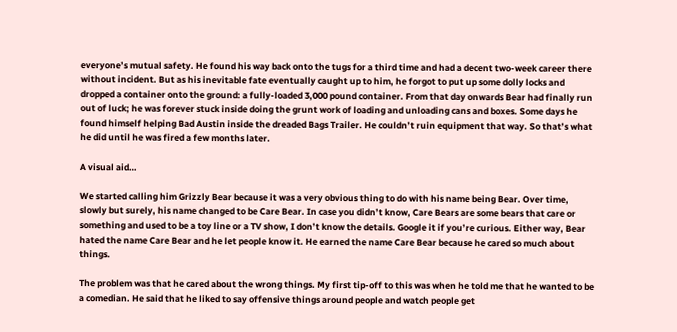everyone’s mutual safety. He found his way back onto the tugs for a third time and had a decent two-week career there without incident. But as his inevitable fate eventually caught up to him, he forgot to put up some dolly locks and dropped a container onto the ground: a fully-loaded 3,000 pound container. From that day onwards Bear had finally run out of luck; he was forever stuck inside doing the grunt work of loading and unloading cans and boxes. Some days he found himself helping Bad Austin inside the dreaded Bags Trailer. He couldn’t ruin equipment that way. So that’s what he did until he was fired a few months later.

A visual aid…

We started calling him Grizzly Bear because it was a very obvious thing to do with his name being Bear. Over time, slowly but surely, his name changed to be Care Bear. In case you didn’t know, Care Bears are some bears that care or something and used to be a toy line or a TV show, I don’t know the details. Google it if you’re curious. Either way, Bear hated the name Care Bear and he let people know it. He earned the name Care Bear because he cared so much about things.

The problem was that he cared about the wrong things. My first tip-off to this was when he told me that he wanted to be a comedian. He said that he liked to say offensive things around people and watch people get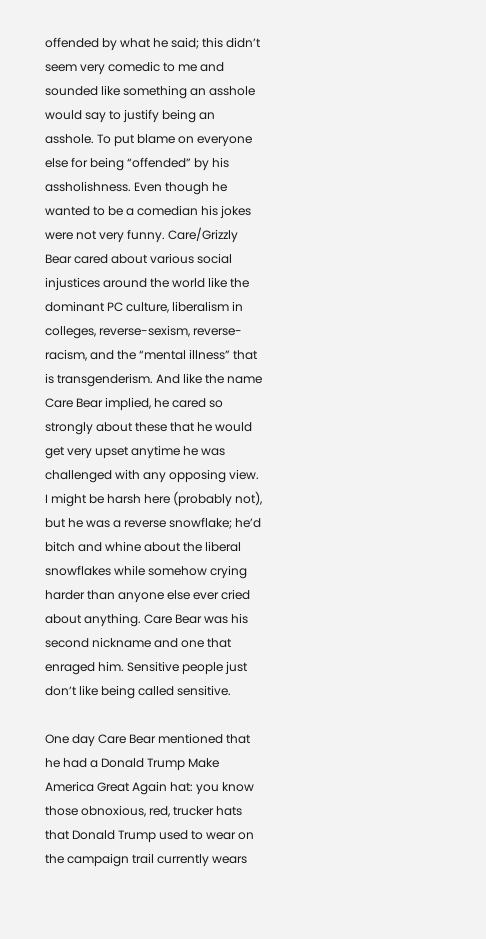offended by what he said; this didn’t seem very comedic to me and sounded like something an asshole would say to justify being an asshole. To put blame on everyone else for being “offended” by his assholishness. Even though he wanted to be a comedian his jokes were not very funny. Care/Grizzly Bear cared about various social injustices around the world like the dominant PC culture, liberalism in colleges, reverse-sexism, reverse-racism, and the “mental illness” that is transgenderism. And like the name Care Bear implied, he cared so strongly about these that he would get very upset anytime he was challenged with any opposing view. I might be harsh here (probably not), but he was a reverse snowflake; he’d bitch and whine about the liberal snowflakes while somehow crying harder than anyone else ever cried about anything. Care Bear was his second nickname and one that enraged him. Sensitive people just don’t like being called sensitive.

One day Care Bear mentioned that he had a Donald Trump Make America Great Again hat: you know those obnoxious, red, trucker hats that Donald Trump used to wear on the campaign trail currently wears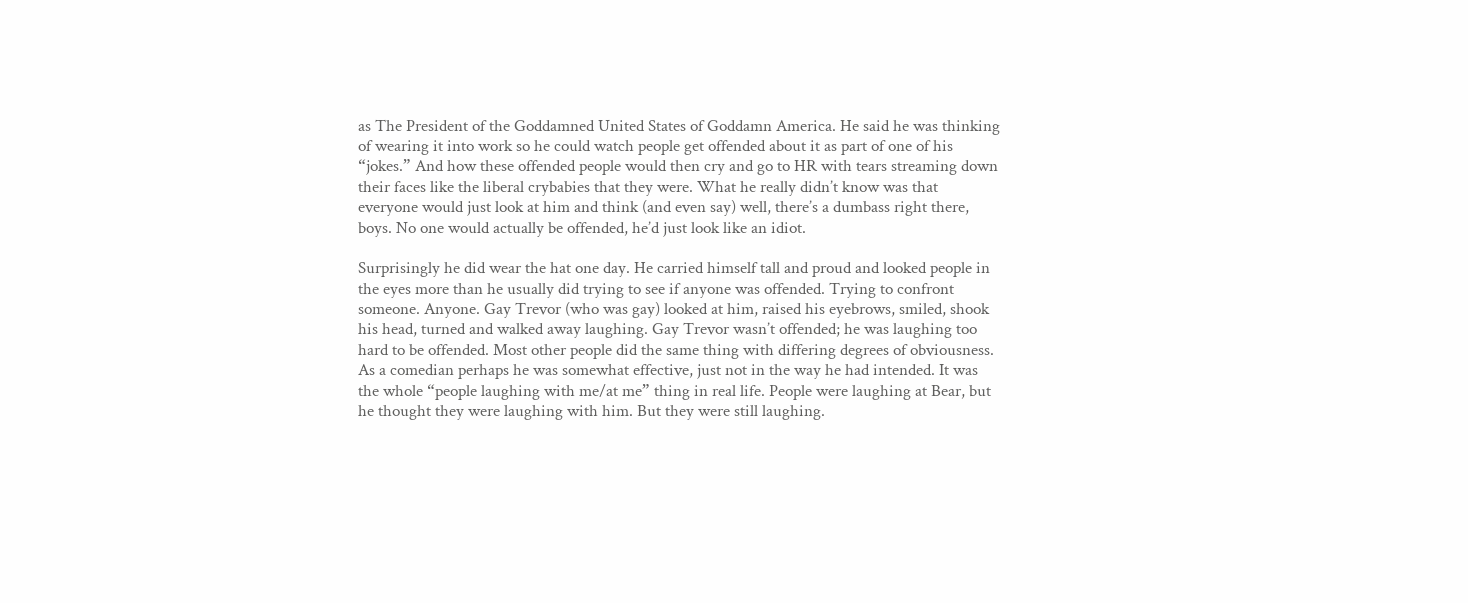as The President of the Goddamned United States of Goddamn America. He said he was thinking of wearing it into work so he could watch people get offended about it as part of one of his “jokes.” And how these offended people would then cry and go to HR with tears streaming down their faces like the liberal crybabies that they were. What he really didn’t know was that everyone would just look at him and think (and even say) well, there’s a dumbass right there, boys. No one would actually be offended, he’d just look like an idiot.

Surprisingly he did wear the hat one day. He carried himself tall and proud and looked people in the eyes more than he usually did trying to see if anyone was offended. Trying to confront someone. Anyone. Gay Trevor (who was gay) looked at him, raised his eyebrows, smiled, shook his head, turned and walked away laughing. Gay Trevor wasn’t offended; he was laughing too hard to be offended. Most other people did the same thing with differing degrees of obviousness. As a comedian perhaps he was somewhat effective, just not in the way he had intended. It was the whole “people laughing with me/at me” thing in real life. People were laughing at Bear, but he thought they were laughing with him. But they were still laughing.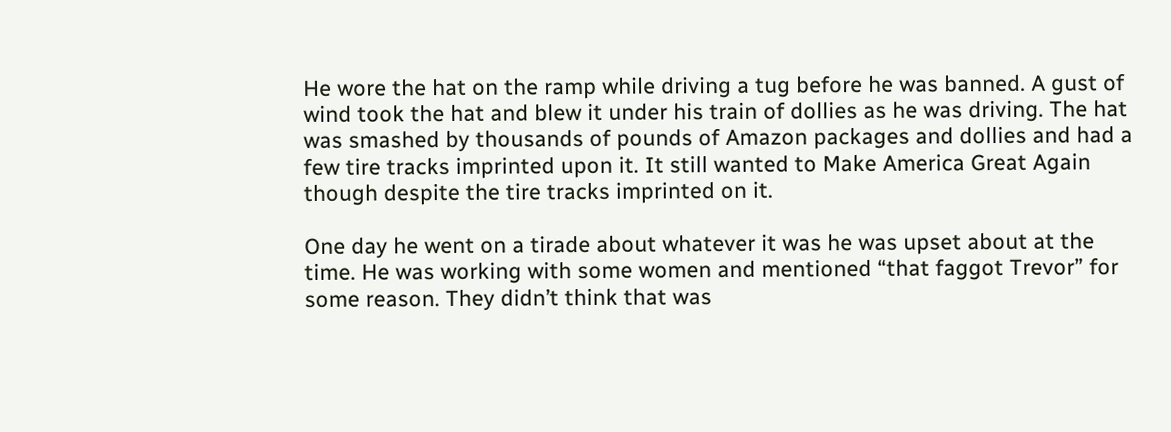He wore the hat on the ramp while driving a tug before he was banned. A gust of wind took the hat and blew it under his train of dollies as he was driving. The hat was smashed by thousands of pounds of Amazon packages and dollies and had a few tire tracks imprinted upon it. It still wanted to Make America Great Again though despite the tire tracks imprinted on it.

One day he went on a tirade about whatever it was he was upset about at the time. He was working with some women and mentioned “that faggot Trevor” for some reason. They didn’t think that was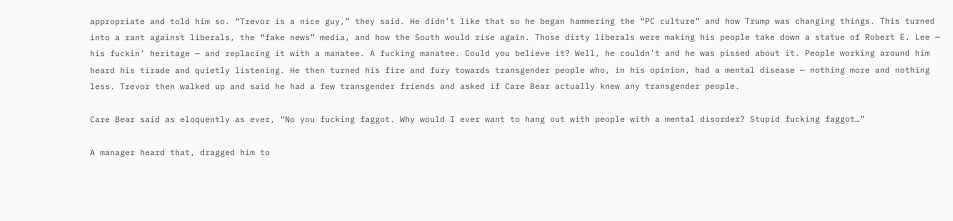appropriate and told him so. “Trevor is a nice guy,” they said. He didn’t like that so he began hammering the “PC culture” and how Trump was changing things. This turned into a rant against liberals, the “fake news” media, and how the South would rise again. Those dirty liberals were making his people take down a statue of Robert E. Lee — his fuckin’ heritage — and replacing it with a manatee. A fucking manatee. Could you believe it? Well, he couldn’t and he was pissed about it. People working around him heard his tirade and quietly listening. He then turned his fire and fury towards transgender people who, in his opinion, had a mental disease — nothing more and nothing less. Trevor then walked up and said he had a few transgender friends and asked if Care Bear actually knew any transgender people.

Care Bear said as eloquently as ever, “No you fucking faggot. Why would I ever want to hang out with people with a mental disorder? Stupid fucking faggot…”

A manager heard that, dragged him to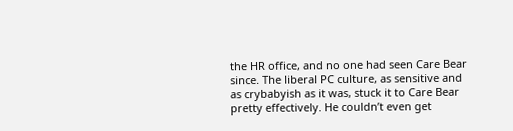the HR office, and no one had seen Care Bear since. The liberal PC culture, as sensitive and as crybabyish as it was, stuck it to Care Bear pretty effectively. He couldn’t even get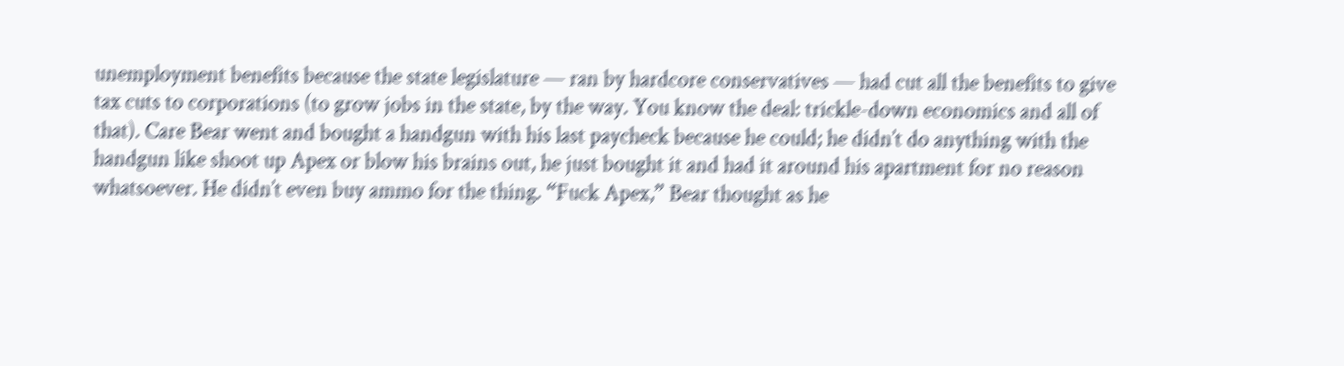unemployment benefits because the state legislature — ran by hardcore conservatives — had cut all the benefits to give tax cuts to corporations (to grow jobs in the state, by the way. You know the deal: trickle-down economics and all of that). Care Bear went and bought a handgun with his last paycheck because he could; he didn’t do anything with the handgun like shoot up Apex or blow his brains out, he just bought it and had it around his apartment for no reason whatsoever. He didn’t even buy ammo for the thing. “Fuck Apex,” Bear thought as he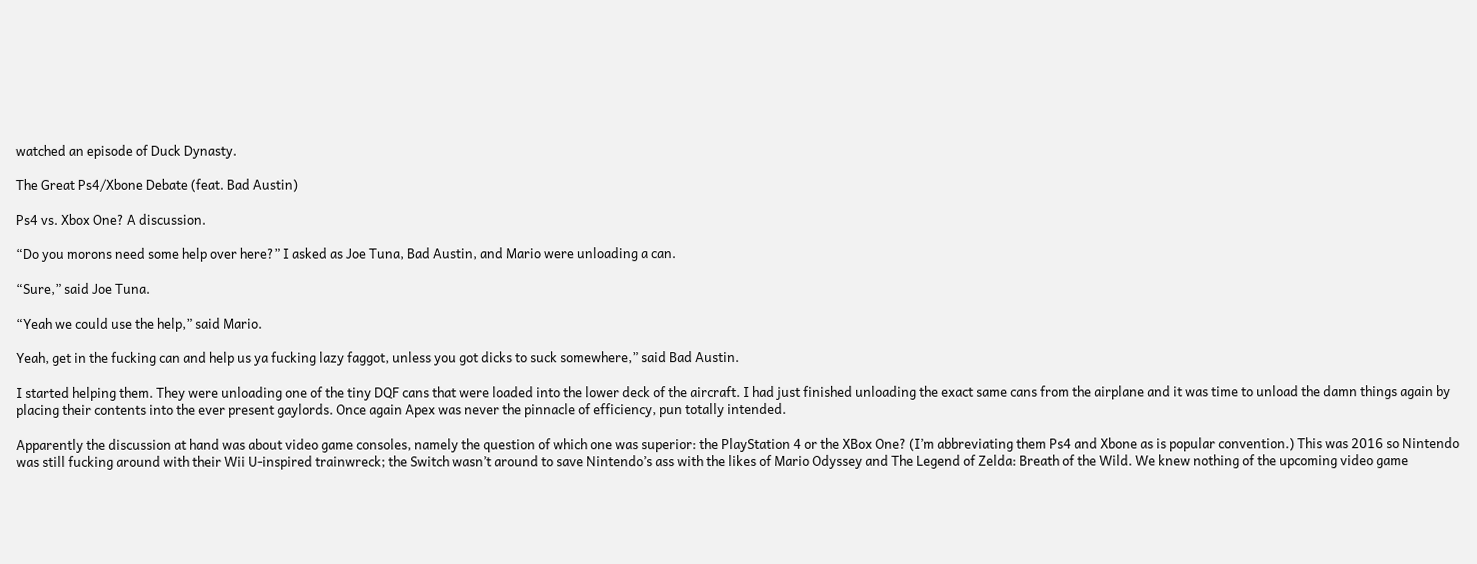watched an episode of Duck Dynasty.

The Great Ps4/Xbone Debate (feat. Bad Austin)

Ps4 vs. Xbox One? A discussion.

“Do you morons need some help over here?” I asked as Joe Tuna, Bad Austin, and Mario were unloading a can.

“Sure,” said Joe Tuna.

“Yeah we could use the help,” said Mario.

Yeah, get in the fucking can and help us ya fucking lazy faggot, unless you got dicks to suck somewhere,” said Bad Austin.

I started helping them. They were unloading one of the tiny DQF cans that were loaded into the lower deck of the aircraft. I had just finished unloading the exact same cans from the airplane and it was time to unload the damn things again by placing their contents into the ever present gaylords. Once again Apex was never the pinnacle of efficiency, pun totally intended.

Apparently the discussion at hand was about video game consoles, namely the question of which one was superior: the PlayStation 4 or the XBox One? (I’m abbreviating them Ps4 and Xbone as is popular convention.) This was 2016 so Nintendo was still fucking around with their Wii U-inspired trainwreck; the Switch wasn’t around to save Nintendo’s ass with the likes of Mario Odyssey and The Legend of Zelda: Breath of the Wild. We knew nothing of the upcoming video game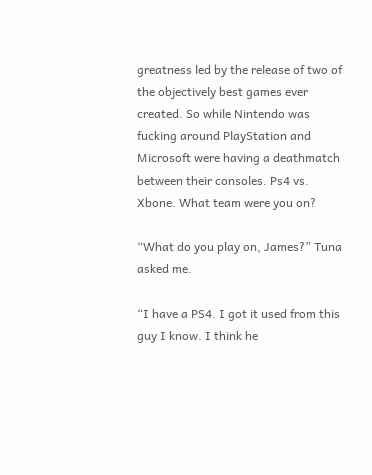greatness led by the release of two of the objectively best games ever created. So while Nintendo was fucking around PlayStation and Microsoft were having a deathmatch between their consoles. Ps4 vs. Xbone. What team were you on?

“What do you play on, James?” Tuna asked me.

“I have a PS4. I got it used from this guy I know. I think he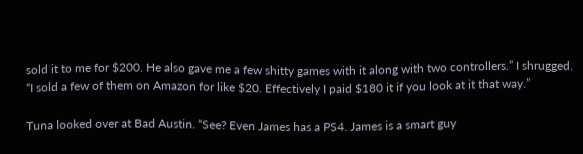sold it to me for $200. He also gave me a few shitty games with it along with two controllers.” I shrugged. “I sold a few of them on Amazon for like $20. Effectively I paid $180 it if you look at it that way.”

Tuna looked over at Bad Austin. “See? Even James has a PS4. James is a smart guy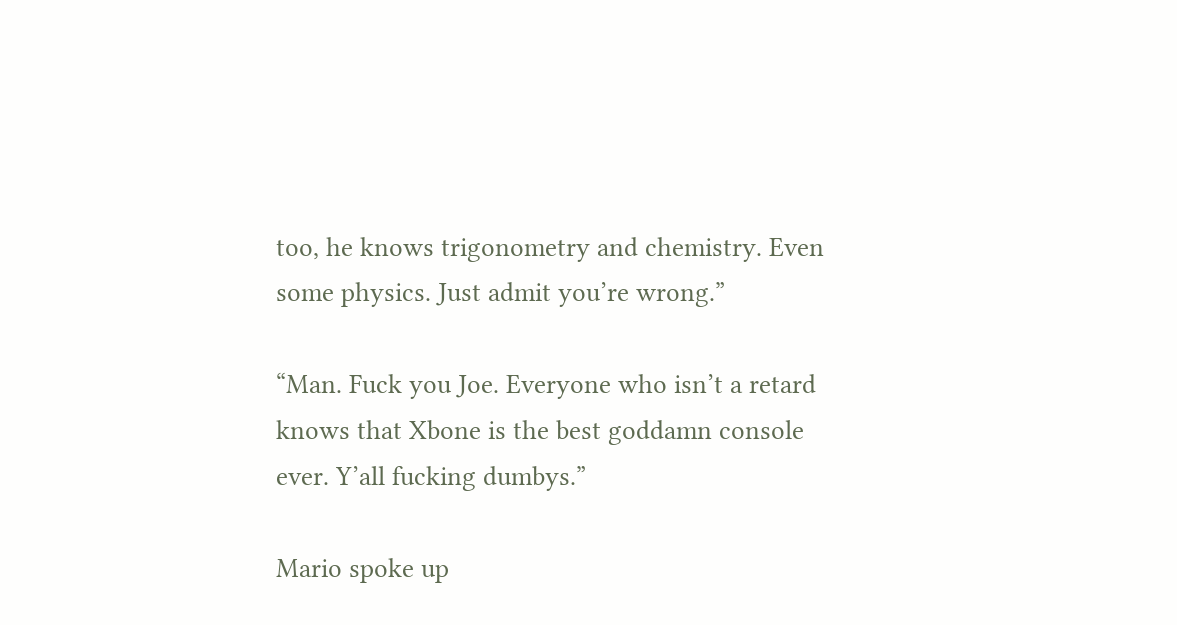too, he knows trigonometry and chemistry. Even some physics. Just admit you’re wrong.”

“Man. Fuck you Joe. Everyone who isn’t a retard knows that Xbone is the best goddamn console ever. Y’all fucking dumbys.”

Mario spoke up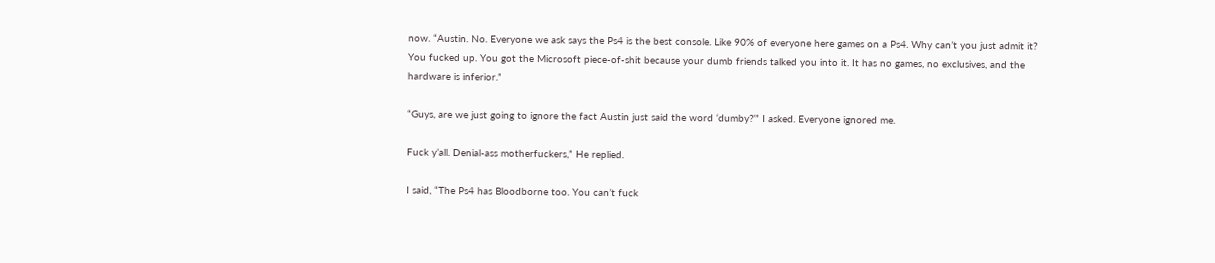now. “Austin. No. Everyone we ask says the Ps4 is the best console. Like 90% of everyone here games on a Ps4. Why can’t you just admit it? You fucked up. You got the Microsoft piece-of-shit because your dumb friends talked you into it. It has no games, no exclusives, and the hardware is inferior.”

“Guys, are we just going to ignore the fact Austin just said the word ‘dumby?’” I asked. Everyone ignored me.

Fuck y’all. Denial-ass motherfuckers,” He replied.

I said, “The Ps4 has Bloodborne too. You can’t fuck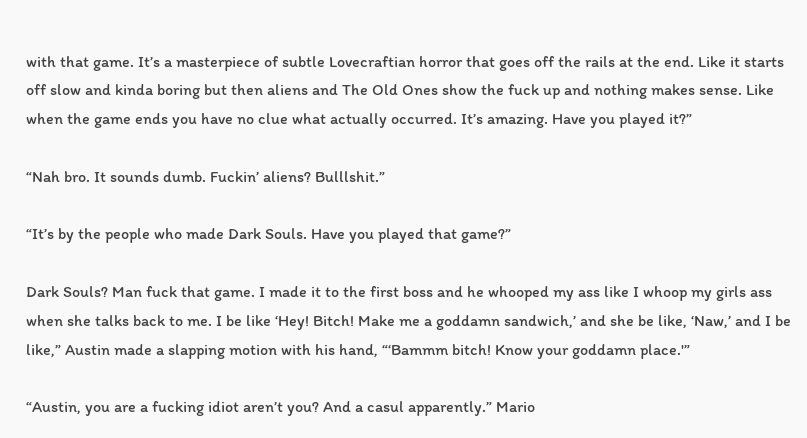with that game. It’s a masterpiece of subtle Lovecraftian horror that goes off the rails at the end. Like it starts off slow and kinda boring but then aliens and The Old Ones show the fuck up and nothing makes sense. Like when the game ends you have no clue what actually occurred. It’s amazing. Have you played it?”

“Nah bro. It sounds dumb. Fuckin’ aliens? Bulllshit.”

“It’s by the people who made Dark Souls. Have you played that game?”

Dark Souls? Man fuck that game. I made it to the first boss and he whooped my ass like I whoop my girls ass when she talks back to me. I be like ‘Hey! Bitch! Make me a goddamn sandwich,’ and she be like, ‘Naw,’ and I be like,” Austin made a slapping motion with his hand, “‘Bammm bitch! Know your goddamn place.'”

“Austin, you are a fucking idiot aren’t you? And a casul apparently.” Mario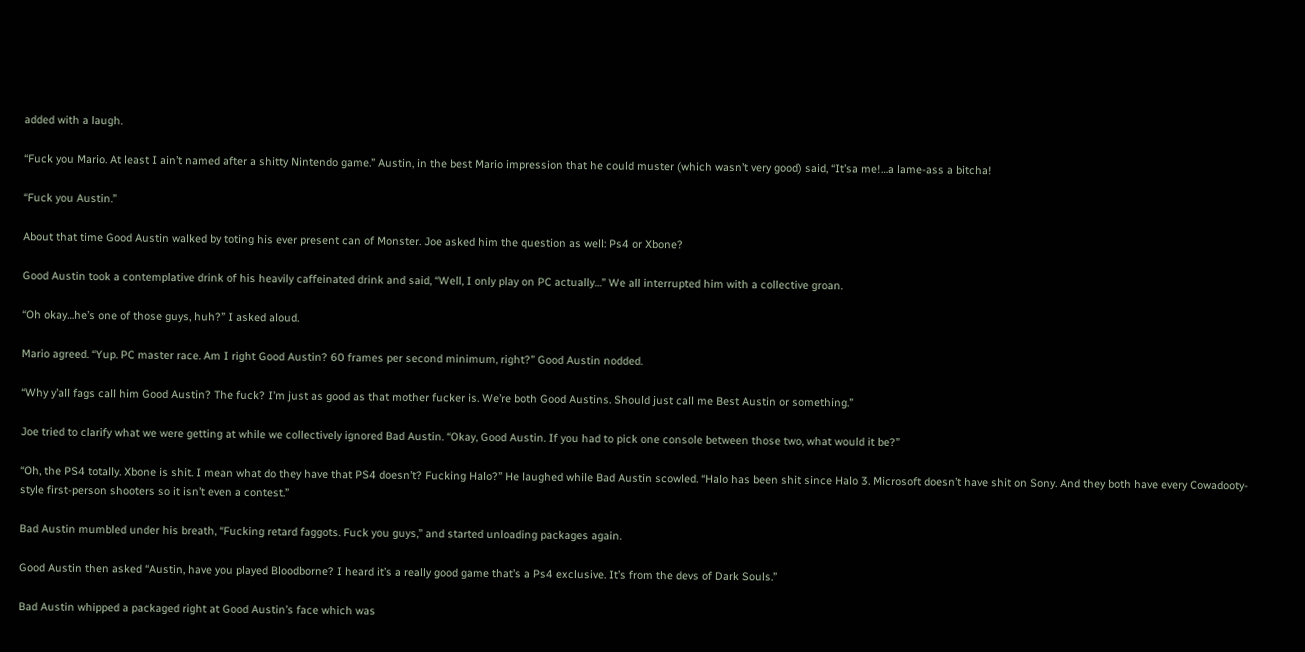added with a laugh.

“Fuck you Mario. At least I ain’t named after a shitty Nintendo game.” Austin, in the best Mario impression that he could muster (which wasn’t very good) said, “It’sa me!…a lame-ass a bitcha!

“Fuck you Austin.”

About that time Good Austin walked by toting his ever present can of Monster. Joe asked him the question as well: Ps4 or Xbone?

Good Austin took a contemplative drink of his heavily caffeinated drink and said, “Well, I only play on PC actually…” We all interrupted him with a collective groan.

“Oh okay…he’s one of those guys, huh?” I asked aloud.

Mario agreed. “Yup. PC master race. Am I right Good Austin? 60 frames per second minimum, right?” Good Austin nodded.

“Why y’all fags call him Good Austin? The fuck? I’m just as good as that mother fucker is. We’re both Good Austins. Should just call me Best Austin or something.”

Joe tried to clarify what we were getting at while we collectively ignored Bad Austin. “Okay, Good Austin. If you had to pick one console between those two, what would it be?”

“Oh, the PS4 totally. Xbone is shit. I mean what do they have that PS4 doesn’t? Fucking Halo?” He laughed while Bad Austin scowled. “Halo has been shit since Halo 3. Microsoft doesn’t have shit on Sony. And they both have every Cowadooty-style first-person shooters so it isn’t even a contest.”

Bad Austin mumbled under his breath, “Fucking retard faggots. Fuck you guys,” and started unloading packages again.

Good Austin then asked “Austin, have you played Bloodborne? I heard it’s a really good game that’s a Ps4 exclusive. It’s from the devs of Dark Souls.”

Bad Austin whipped a packaged right at Good Austin’s face which was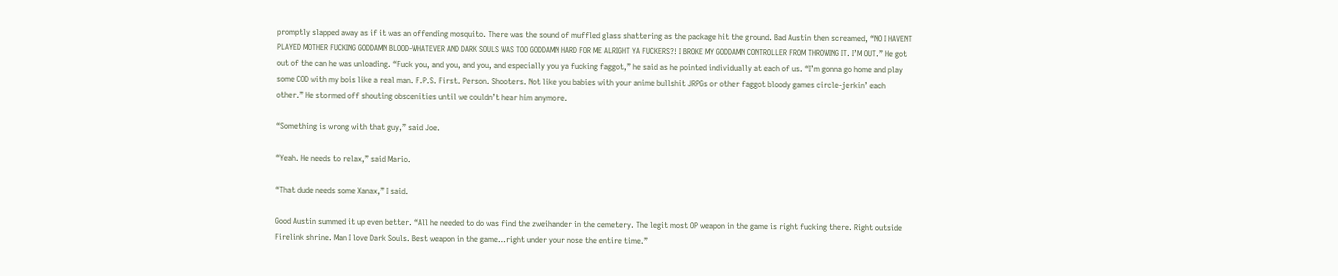promptly slapped away as if it was an offending mosquito. There was the sound of muffled glass shattering as the package hit the ground. Bad Austin then screamed, “NO I HAVENT PLAYED MOTHER FUCKING GODDAMN BLOOD-WHATEVER AND DARK SOULS WAS TOO GODDAMN HARD FOR ME ALRIGHT YA FUCKERS?! I BROKE MY GODDAMN CONTROLLER FROM THROWING IT. I’M OUT.” He got out of the can he was unloading. “Fuck you, and you, and you, and especially you ya fucking faggot,” he said as he pointed individually at each of us. “I’m gonna go home and play some COD with my bois like a real man. F.P.S. First. Person. Shooters. Not like you babies with your anime bullshit JRPGs or other faggot bloody games circle-jerkin’ each other.” He stormed off shouting obscenities until we couldn’t hear him anymore.

“Something is wrong with that guy,” said Joe.

“Yeah. He needs to relax,” said Mario.

“That dude needs some Xanax,” I said.

Good Austin summed it up even better. “All he needed to do was find the zweihander in the cemetery. The legit most OP weapon in the game is right fucking there. Right outside Firelink shrine. Man I love Dark Souls. Best weapon in the game…right under your nose the entire time.”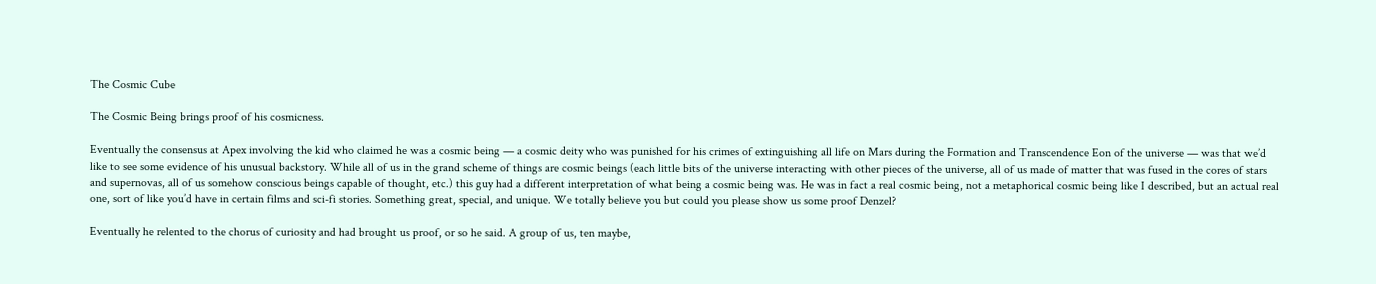The Cosmic Cube

The Cosmic Being brings proof of his cosmicness.

Eventually the consensus at Apex involving the kid who claimed he was a cosmic being — a cosmic deity who was punished for his crimes of extinguishing all life on Mars during the Formation and Transcendence Eon of the universe — was that we’d like to see some evidence of his unusual backstory. While all of us in the grand scheme of things are cosmic beings (each little bits of the universe interacting with other pieces of the universe, all of us made of matter that was fused in the cores of stars and supernovas, all of us somehow conscious beings capable of thought, etc.) this guy had a different interpretation of what being a cosmic being was. He was in fact a real cosmic being, not a metaphorical cosmic being like I described, but an actual real one, sort of like you’d have in certain films and sci-fi stories. Something great, special, and unique. We totally believe you but could you please show us some proof Denzel?

Eventually he relented to the chorus of curiosity and had brought us proof, or so he said. A group of us, ten maybe,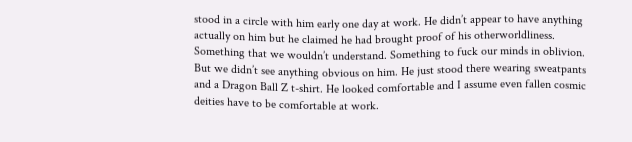stood in a circle with him early one day at work. He didn’t appear to have anything actually on him but he claimed he had brought proof of his otherworldliness. Something that we wouldn’t understand. Something to fuck our minds in oblivion. But we didn’t see anything obvious on him. He just stood there wearing sweatpants and a Dragon Ball Z t-shirt. He looked comfortable and I assume even fallen cosmic deities have to be comfortable at work.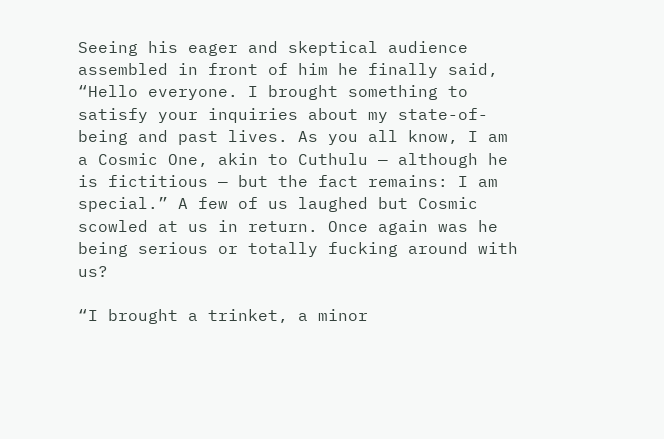Seeing his eager and skeptical audience assembled in front of him he finally said, “Hello everyone. I brought something to satisfy your inquiries about my state-of-being and past lives. As you all know, I am a Cosmic One, akin to Cuthulu — although he is fictitious — but the fact remains: I am special.” A few of us laughed but Cosmic scowled at us in return. Once again was he being serious or totally fucking around with us?

“I brought a trinket, a minor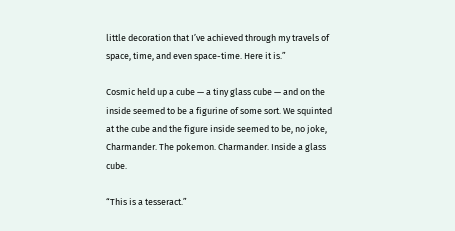little decoration that I’ve achieved through my travels of space, time, and even space-time. Here it is.”

Cosmic held up a cube — a tiny glass cube — and on the inside seemed to be a figurine of some sort. We squinted at the cube and the figure inside seemed to be, no joke, Charmander. The pokemon. Charmander. Inside a glass cube.

“This is a tesseract.”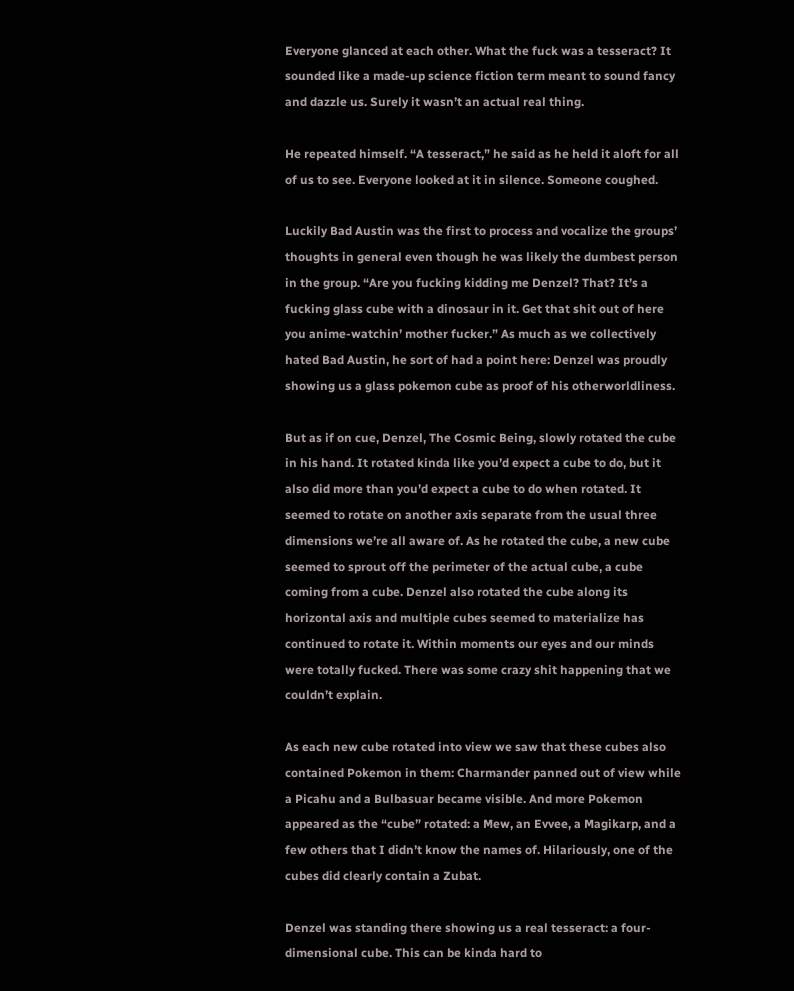Everyone glanced at each other. What the fuck was a tesseract? It sounded like a made-up science fiction term meant to sound fancy and dazzle us. Surely it wasn’t an actual real thing.

He repeated himself. “A tesseract,” he said as he held it aloft for all of us to see. Everyone looked at it in silence. Someone coughed.

Luckily Bad Austin was the first to process and vocalize the groups’ thoughts in general even though he was likely the dumbest person in the group. “Are you fucking kidding me Denzel? That? It’s a fucking glass cube with a dinosaur in it. Get that shit out of here you anime-watchin’ mother fucker.” As much as we collectively hated Bad Austin, he sort of had a point here: Denzel was proudly showing us a glass pokemon cube as proof of his otherworldliness.

But as if on cue, Denzel, The Cosmic Being, slowly rotated the cube in his hand. It rotated kinda like you’d expect a cube to do, but it also did more than you’d expect a cube to do when rotated. It seemed to rotate on another axis separate from the usual three dimensions we’re all aware of. As he rotated the cube, a new cube seemed to sprout off the perimeter of the actual cube, a cube coming from a cube. Denzel also rotated the cube along its horizontal axis and multiple cubes seemed to materialize has continued to rotate it. Within moments our eyes and our minds were totally fucked. There was some crazy shit happening that we couldn’t explain.

As each new cube rotated into view we saw that these cubes also contained Pokemon in them: Charmander panned out of view while a Picahu and a Bulbasuar became visible. And more Pokemon appeared as the “cube” rotated: a Mew, an Evvee, a Magikarp, and a few others that I didn’t know the names of. Hilariously, one of the cubes did clearly contain a Zubat.

Denzel was standing there showing us a real tesseract: a four-dimensional cube. This can be kinda hard to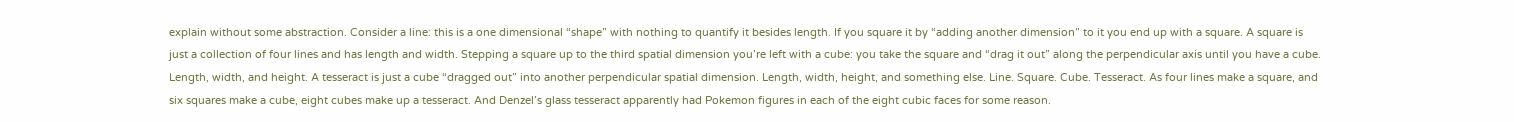explain without some abstraction. Consider a line: this is a one dimensional “shape” with nothing to quantify it besides length. If you square it by “adding another dimension” to it you end up with a square. A square is just a collection of four lines and has length and width. Stepping a square up to the third spatial dimension you’re left with a cube: you take the square and “drag it out” along the perpendicular axis until you have a cube. Length, width, and height. A tesseract is just a cube “dragged out” into another perpendicular spatial dimension. Length, width, height, and something else. Line. Square. Cube. Tesseract. As four lines make a square, and six squares make a cube, eight cubes make up a tesseract. And Denzel’s glass tesseract apparently had Pokemon figures in each of the eight cubic faces for some reason.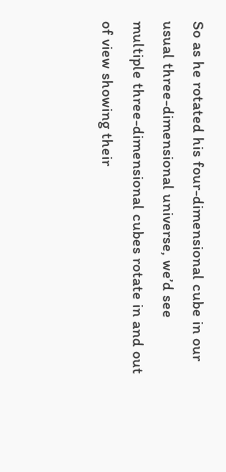So as he rotated his four-dimensional cube in our usual three-dimensional universe, we’d see multiple three-dimensional cubes rotate in and out of view showing their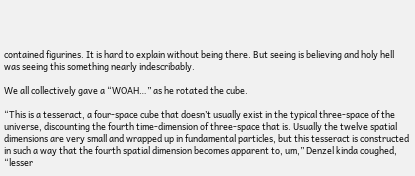contained figurines. It is hard to explain without being there. But seeing is believing and holy hell was seeing this something nearly indescribably.

We all collectively gave a “WOAH…” as he rotated the cube.

“This is a tesseract, a four-space cube that doesn’t usually exist in the typical three-space of the universe, discounting the fourth time-dimension of three-space that is. Usually the twelve spatial dimensions are very small and wrapped up in fundamental particles, but this tesseract is constructed in such a way that the fourth spatial dimension becomes apparent to, um,” Denzel kinda coughed, “lesser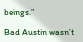beings.”

Bad Austin wasn’t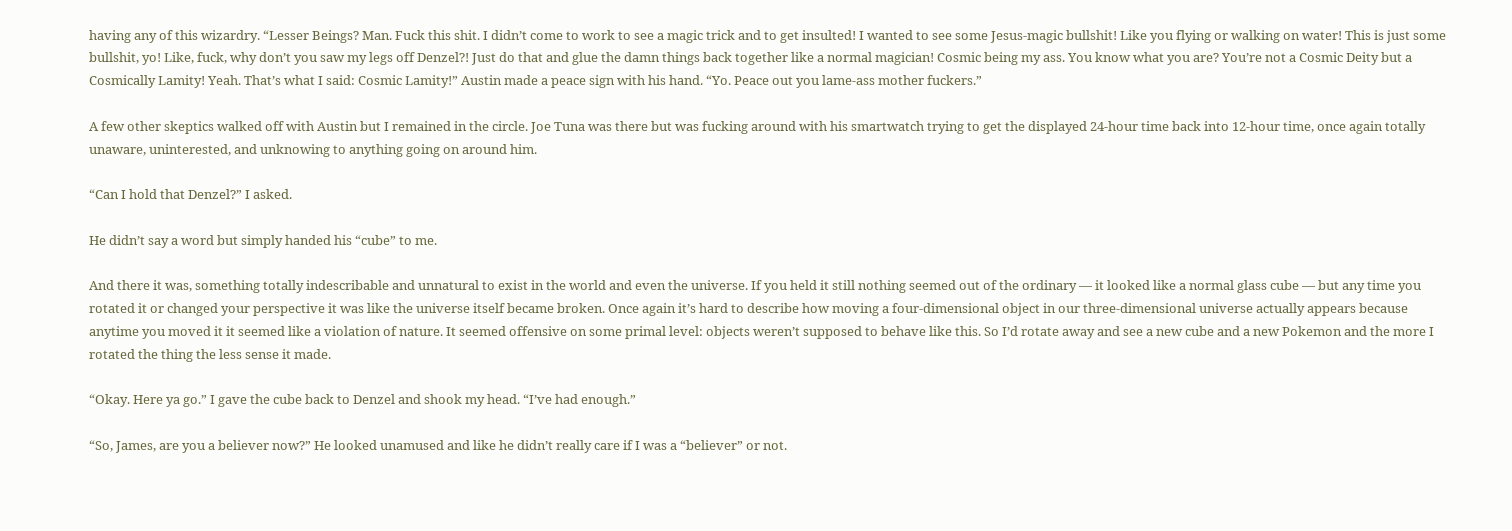having any of this wizardry. “Lesser Beings? Man. Fuck this shit. I didn’t come to work to see a magic trick and to get insulted! I wanted to see some Jesus-magic bullshit! Like you flying or walking on water! This is just some bullshit, yo! Like, fuck, why don’t you saw my legs off Denzel?! Just do that and glue the damn things back together like a normal magician! Cosmic being my ass. You know what you are? You’re not a Cosmic Deity but a Cosmically Lamity! Yeah. That’s what I said: Cosmic Lamity!” Austin made a peace sign with his hand. “Yo. Peace out you lame-ass mother fuckers.”

A few other skeptics walked off with Austin but I remained in the circle. Joe Tuna was there but was fucking around with his smartwatch trying to get the displayed 24-hour time back into 12-hour time, once again totally unaware, uninterested, and unknowing to anything going on around him.

“Can I hold that Denzel?” I asked.

He didn’t say a word but simply handed his “cube” to me.

And there it was, something totally indescribable and unnatural to exist in the world and even the universe. If you held it still nothing seemed out of the ordinary — it looked like a normal glass cube — but any time you rotated it or changed your perspective it was like the universe itself became broken. Once again it’s hard to describe how moving a four-dimensional object in our three-dimensional universe actually appears because anytime you moved it it seemed like a violation of nature. It seemed offensive on some primal level: objects weren’t supposed to behave like this. So I’d rotate away and see a new cube and a new Pokemon and the more I rotated the thing the less sense it made.

“Okay. Here ya go.” I gave the cube back to Denzel and shook my head. “I’ve had enough.”

“So, James, are you a believer now?” He looked unamused and like he didn’t really care if I was a “believer” or not.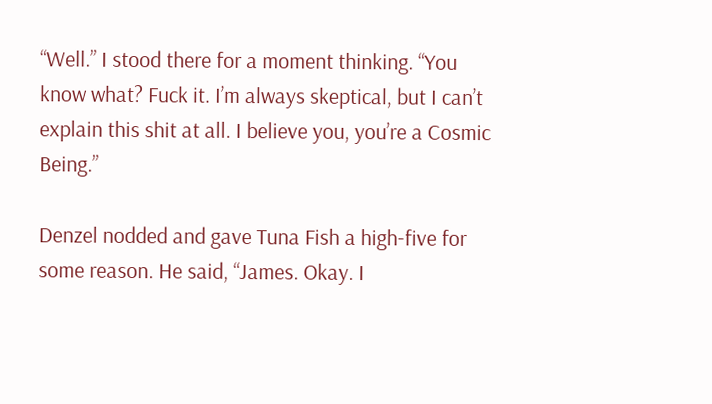“Well.” I stood there for a moment thinking. “You know what? Fuck it. I’m always skeptical, but I can’t explain this shit at all. I believe you, you’re a Cosmic Being.”

Denzel nodded and gave Tuna Fish a high-five for some reason. He said, “James. Okay. I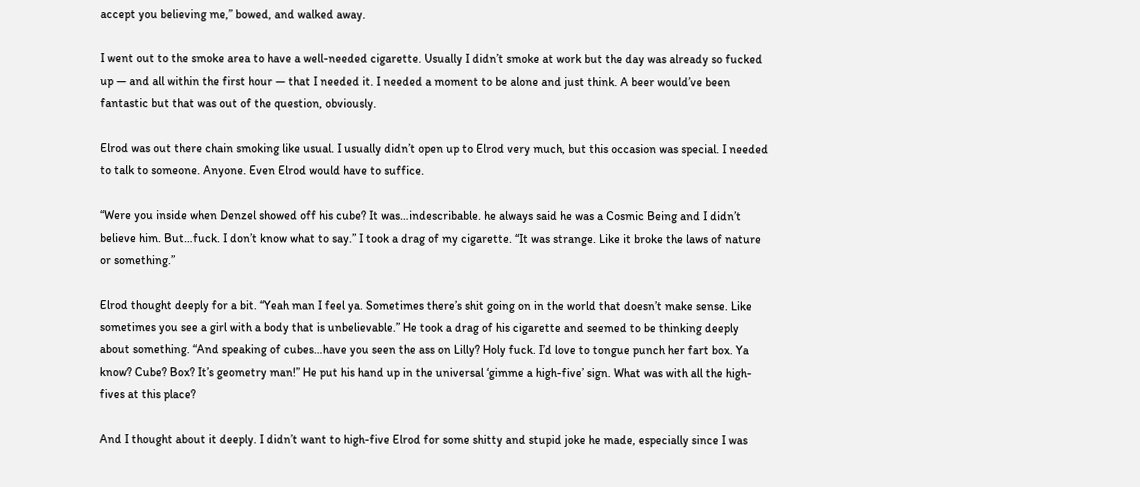accept you believing me,” bowed, and walked away.

I went out to the smoke area to have a well-needed cigarette. Usually I didn’t smoke at work but the day was already so fucked up — and all within the first hour — that I needed it. I needed a moment to be alone and just think. A beer would’ve been fantastic but that was out of the question, obviously.

Elrod was out there chain smoking like usual. I usually didn’t open up to Elrod very much, but this occasion was special. I needed to talk to someone. Anyone. Even Elrod would have to suffice.

“Were you inside when Denzel showed off his cube? It was…indescribable. he always said he was a Cosmic Being and I didn’t believe him. But…fuck. I don’t know what to say.” I took a drag of my cigarette. “It was strange. Like it broke the laws of nature or something.”

Elrod thought deeply for a bit. “Yeah man I feel ya. Sometimes there’s shit going on in the world that doesn’t make sense. Like sometimes you see a girl with a body that is unbelievable.” He took a drag of his cigarette and seemed to be thinking deeply about something. “And speaking of cubes…have you seen the ass on Lilly? Holy fuck. I’d love to tongue punch her fart box. Ya know? Cube? Box? It’s geometry man!” He put his hand up in the universal ‘gimme a high-five’ sign. What was with all the high-fives at this place?

And I thought about it deeply. I didn’t want to high-five Elrod for some shitty and stupid joke he made, especially since I was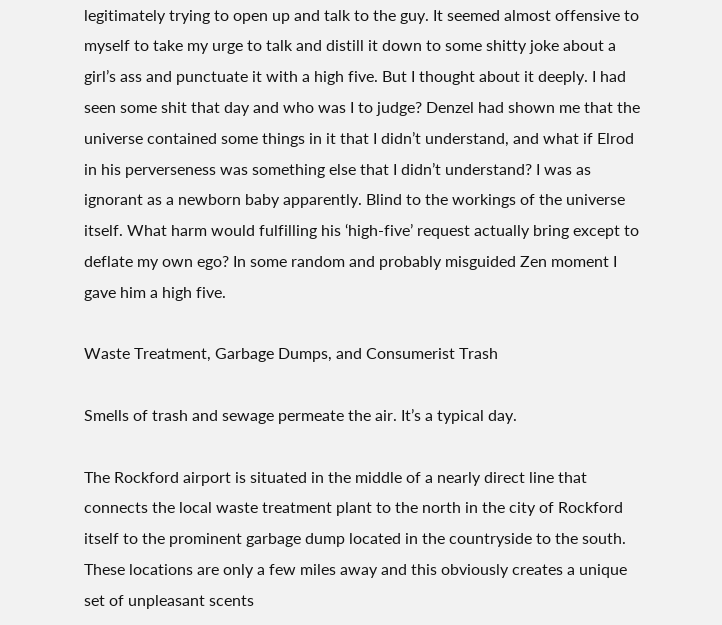legitimately trying to open up and talk to the guy. It seemed almost offensive to myself to take my urge to talk and distill it down to some shitty joke about a girl’s ass and punctuate it with a high five. But I thought about it deeply. I had seen some shit that day and who was I to judge? Denzel had shown me that the universe contained some things in it that I didn’t understand, and what if Elrod in his perverseness was something else that I didn’t understand? I was as ignorant as a newborn baby apparently. Blind to the workings of the universe itself. What harm would fulfilling his ‘high-five’ request actually bring except to deflate my own ego? In some random and probably misguided Zen moment I gave him a high five.

Waste Treatment, Garbage Dumps, and Consumerist Trash

Smells of trash and sewage permeate the air. It’s a typical day.

The Rockford airport is situated in the middle of a nearly direct line that connects the local waste treatment plant to the north in the city of Rockford itself to the prominent garbage dump located in the countryside to the south. These locations are only a few miles away and this obviously creates a unique set of unpleasant scents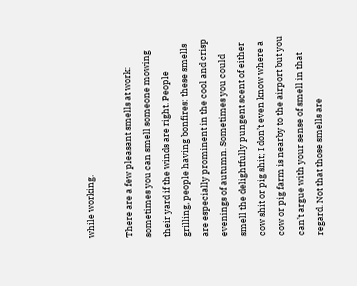while working.

There are a few pleasant smells at work: sometimes you can smell someone mowing their yard if the winds are right. People grilling, people having bonfires: these smells are especially prominent in the cool and crisp evenings of autumn. Sometimes you could smell the delightfully pungent scent of either cow shit or pig shit; I don’t even know where a cow or pig farm is nearby to the airport but you can’t argue with your sense of smell in that regard. Not that those smells are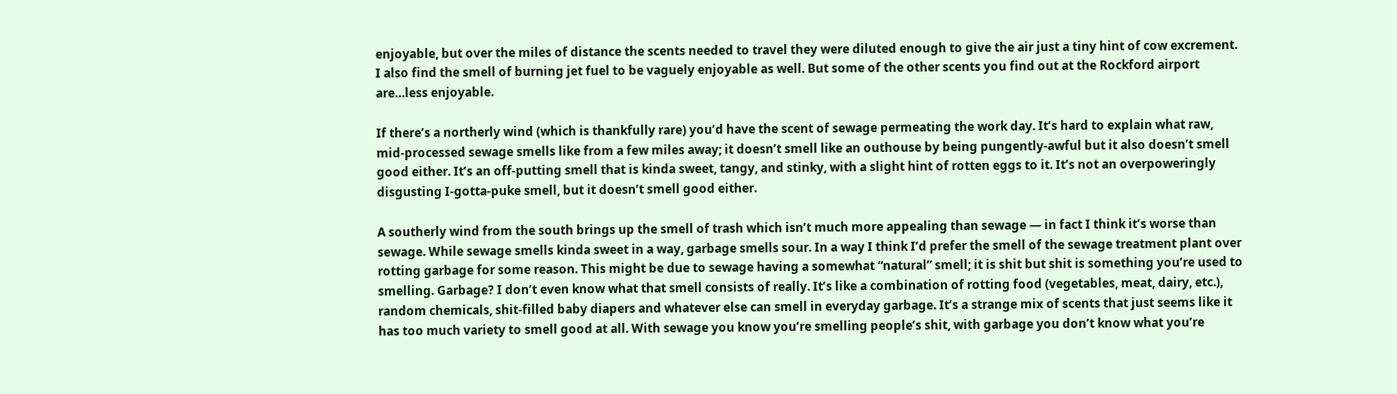enjoyable, but over the miles of distance the scents needed to travel they were diluted enough to give the air just a tiny hint of cow excrement. I also find the smell of burning jet fuel to be vaguely enjoyable as well. But some of the other scents you find out at the Rockford airport are…less enjoyable.

If there’s a northerly wind (which is thankfully rare) you’d have the scent of sewage permeating the work day. It’s hard to explain what raw, mid-processed sewage smells like from a few miles away; it doesn’t smell like an outhouse by being pungently-awful but it also doesn’t smell good either. It’s an off-putting smell that is kinda sweet, tangy, and stinky, with a slight hint of rotten eggs to it. It’s not an overpoweringly disgusting I-gotta-puke smell, but it doesn’t smell good either.

A southerly wind from the south brings up the smell of trash which isn’t much more appealing than sewage — in fact I think it’s worse than sewage. While sewage smells kinda sweet in a way, garbage smells sour. In a way I think I’d prefer the smell of the sewage treatment plant over rotting garbage for some reason. This might be due to sewage having a somewhat “natural” smell; it is shit but shit is something you’re used to smelling. Garbage? I don’t even know what that smell consists of really. It’s like a combination of rotting food (vegetables, meat, dairy, etc.), random chemicals, shit-filled baby diapers and whatever else can smell in everyday garbage. It’s a strange mix of scents that just seems like it has too much variety to smell good at all. With sewage you know you’re smelling people’s shit, with garbage you don’t know what you’re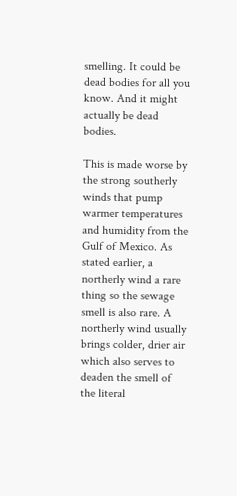smelling. It could be dead bodies for all you know. And it might actually be dead bodies.

This is made worse by the strong southerly winds that pump warmer temperatures and humidity from the Gulf of Mexico. As stated earlier, a northerly wind a rare thing so the sewage smell is also rare. A northerly wind usually brings colder, drier air which also serves to deaden the smell of the literal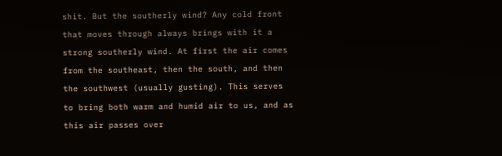shit. But the southerly wind? Any cold front that moves through always brings with it a strong southerly wind. At first the air comes from the southeast, then the south, and then the southwest (usually gusting). This serves to bring both warm and humid air to us, and as this air passes over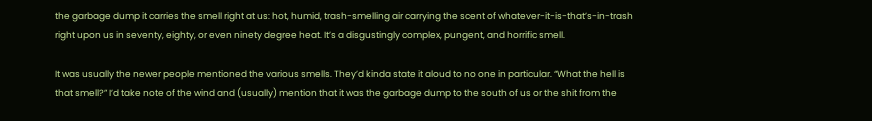the garbage dump it carries the smell right at us: hot, humid, trash-smelling air carrying the scent of whatever-it-is-that’s-in-trash right upon us in seventy, eighty, or even ninety degree heat. It’s a disgustingly complex, pungent, and horrific smell.

It was usually the newer people mentioned the various smells. They’d kinda state it aloud to no one in particular. “What the hell is that smell?” I’d take note of the wind and (usually) mention that it was the garbage dump to the south of us or the shit from the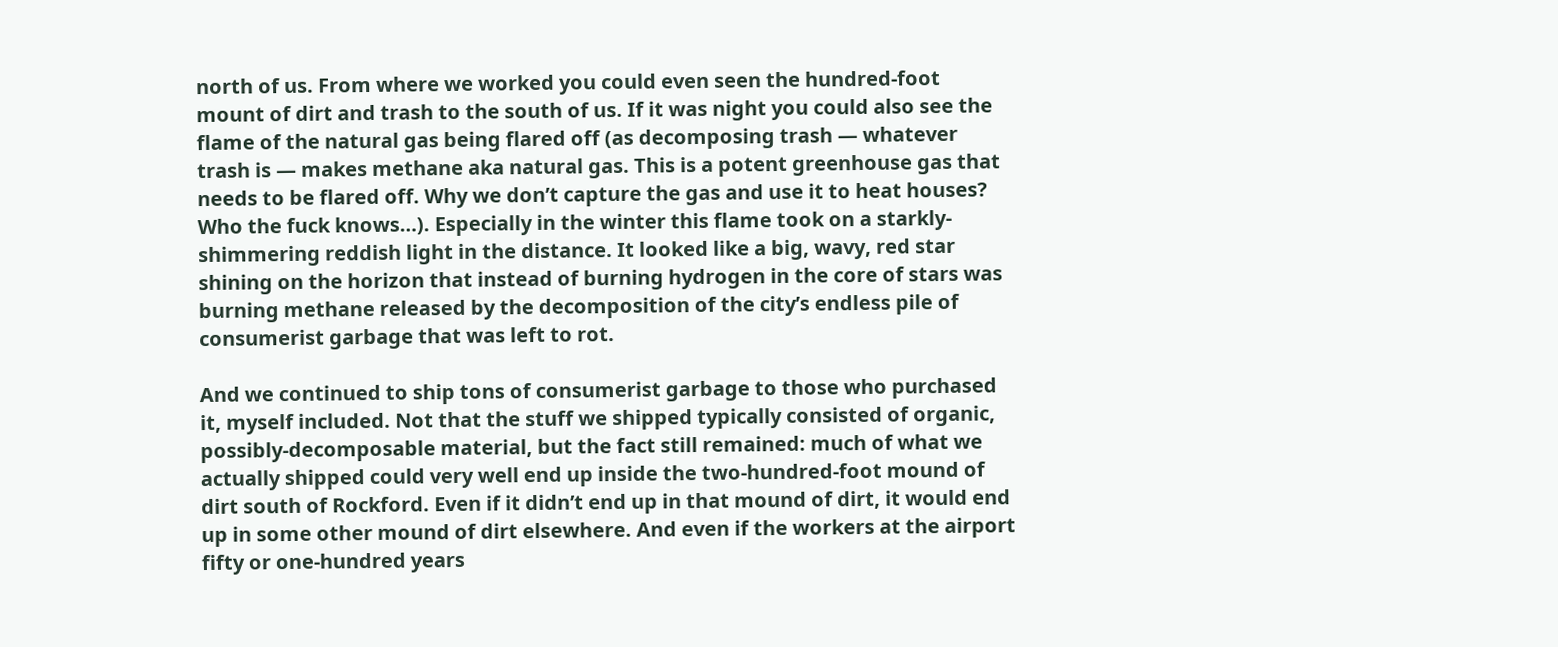north of us. From where we worked you could even seen the hundred-foot mount of dirt and trash to the south of us. If it was night you could also see the flame of the natural gas being flared off (as decomposing trash — whatever trash is — makes methane aka natural gas. This is a potent greenhouse gas that needs to be flared off. Why we don’t capture the gas and use it to heat houses? Who the fuck knows…). Especially in the winter this flame took on a starkly-shimmering reddish light in the distance. It looked like a big, wavy, red star shining on the horizon that instead of burning hydrogen in the core of stars was burning methane released by the decomposition of the city’s endless pile of consumerist garbage that was left to rot.

And we continued to ship tons of consumerist garbage to those who purchased it, myself included. Not that the stuff we shipped typically consisted of organic, possibly-decomposable material, but the fact still remained: much of what we actually shipped could very well end up inside the two-hundred-foot mound of dirt south of Rockford. Even if it didn’t end up in that mound of dirt, it would end up in some other mound of dirt elsewhere. And even if the workers at the airport fifty or one-hundred years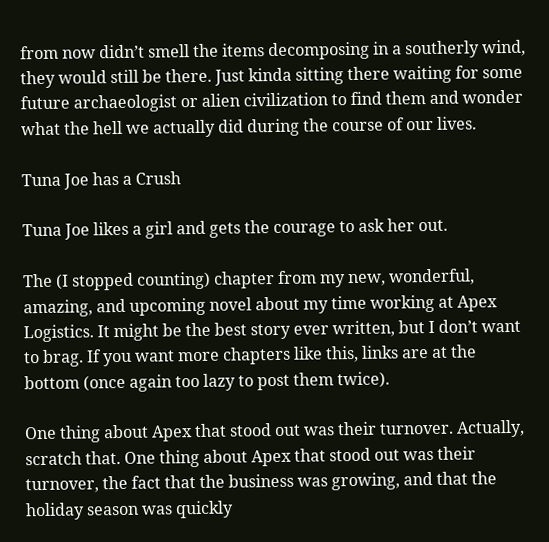from now didn’t smell the items decomposing in a southerly wind, they would still be there. Just kinda sitting there waiting for some future archaeologist or alien civilization to find them and wonder what the hell we actually did during the course of our lives.

Tuna Joe has a Crush

Tuna Joe likes a girl and gets the courage to ask her out.

The (I stopped counting) chapter from my new, wonderful, amazing, and upcoming novel about my time working at Apex Logistics. It might be the best story ever written, but I don’t want to brag. If you want more chapters like this, links are at the bottom (once again too lazy to post them twice).

One thing about Apex that stood out was their turnover. Actually, scratch that. One thing about Apex that stood out was their turnover, the fact that the business was growing, and that the holiday season was quickly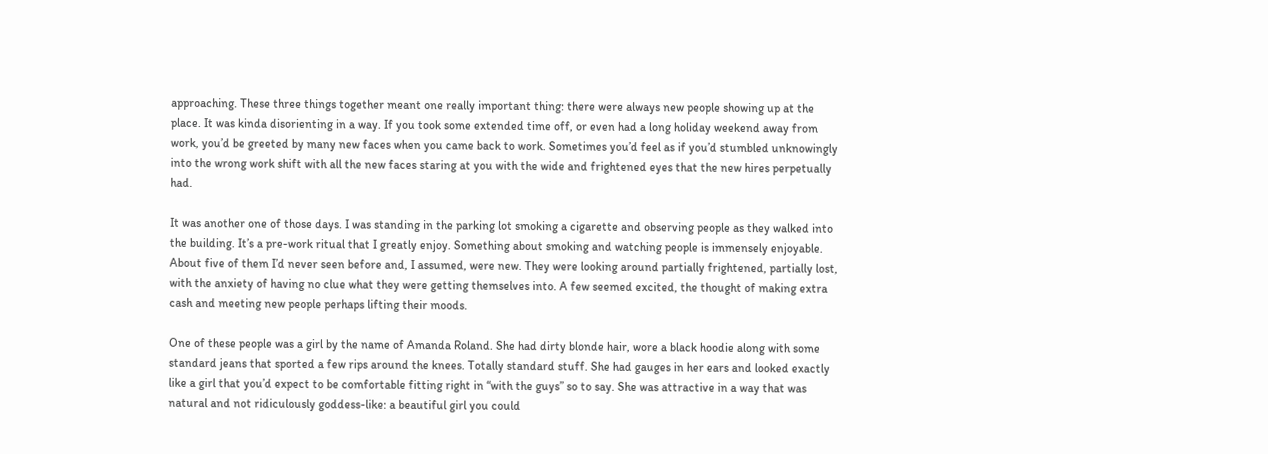approaching. These three things together meant one really important thing: there were always new people showing up at the place. It was kinda disorienting in a way. If you took some extended time off, or even had a long holiday weekend away from work, you’d be greeted by many new faces when you came back to work. Sometimes you’d feel as if you’d stumbled unknowingly into the wrong work shift with all the new faces staring at you with the wide and frightened eyes that the new hires perpetually had.

It was another one of those days. I was standing in the parking lot smoking a cigarette and observing people as they walked into the building. It’s a pre-work ritual that I greatly enjoy. Something about smoking and watching people is immensely enjoyable. About five of them I’d never seen before and, I assumed, were new. They were looking around partially frightened, partially lost, with the anxiety of having no clue what they were getting themselves into. A few seemed excited, the thought of making extra cash and meeting new people perhaps lifting their moods.

One of these people was a girl by the name of Amanda Roland. She had dirty blonde hair, wore a black hoodie along with some standard jeans that sported a few rips around the knees. Totally standard stuff. She had gauges in her ears and looked exactly like a girl that you’d expect to be comfortable fitting right in “with the guys” so to say. She was attractive in a way that was natural and not ridiculously goddess-like: a beautiful girl you could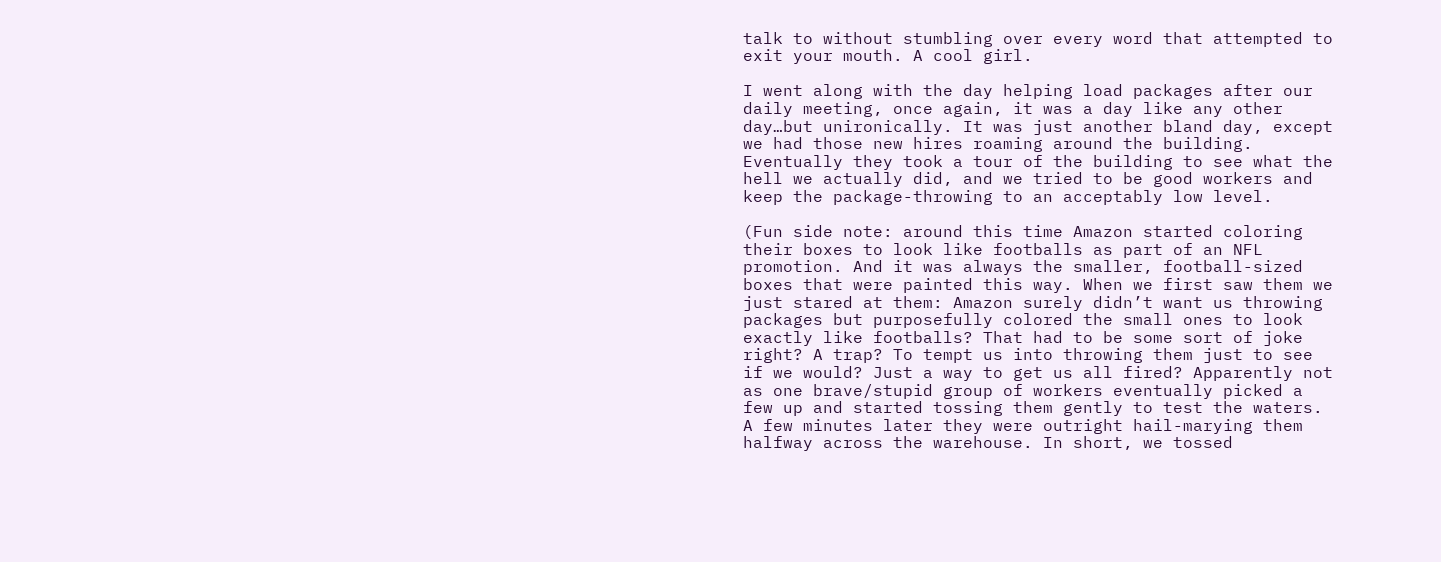talk to without stumbling over every word that attempted to exit your mouth. A cool girl.

I went along with the day helping load packages after our daily meeting, once again, it was a day like any other day…but unironically. It was just another bland day, except we had those new hires roaming around the building. Eventually they took a tour of the building to see what the hell we actually did, and we tried to be good workers and keep the package-throwing to an acceptably low level.

(Fun side note: around this time Amazon started coloring their boxes to look like footballs as part of an NFL promotion. And it was always the smaller, football-sized boxes that were painted this way. When we first saw them we just stared at them: Amazon surely didn’t want us throwing packages but purposefully colored the small ones to look exactly like footballs? That had to be some sort of joke right? A trap? To tempt us into throwing them just to see if we would? Just a way to get us all fired? Apparently not as one brave/stupid group of workers eventually picked a few up and started tossing them gently to test the waters. A few minutes later they were outright hail-marying them halfway across the warehouse. In short, we tossed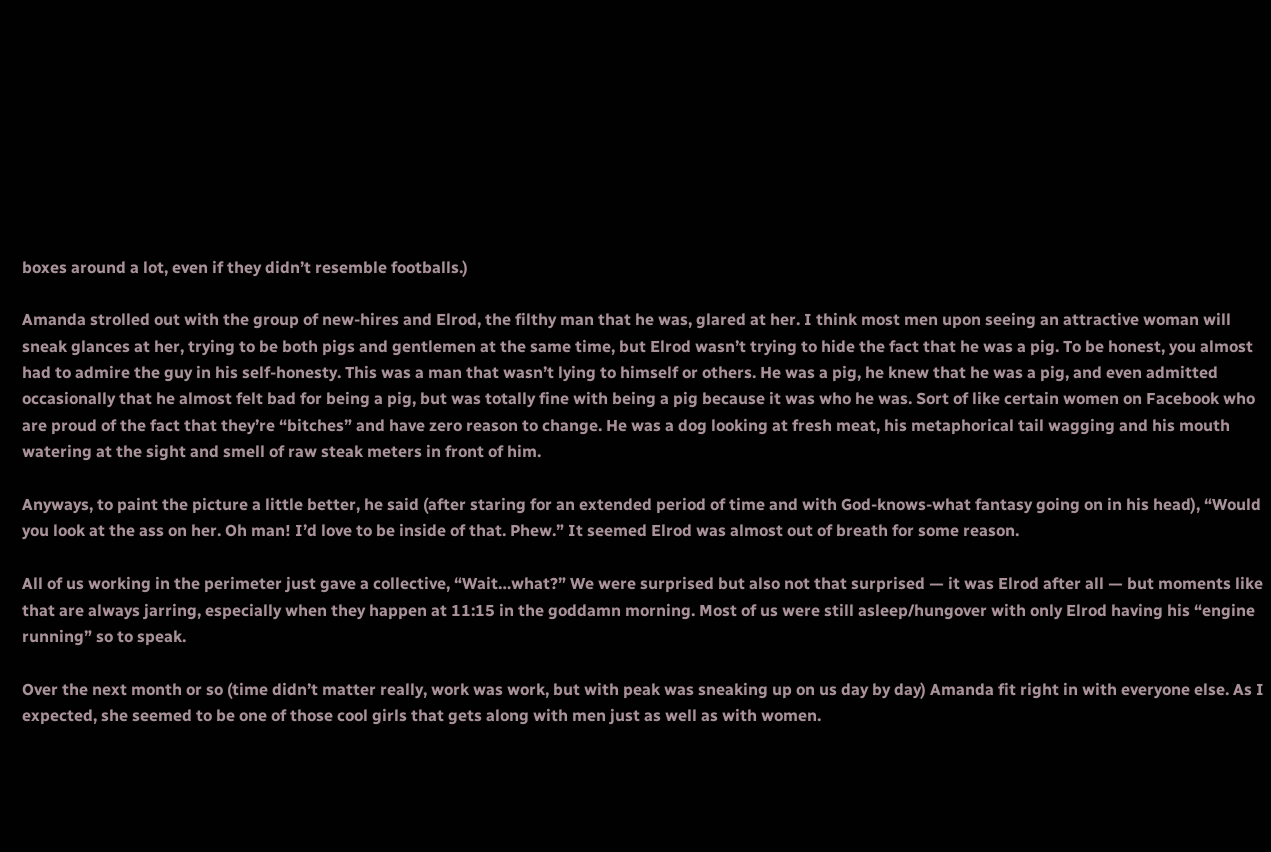boxes around a lot, even if they didn’t resemble footballs.)

Amanda strolled out with the group of new-hires and Elrod, the filthy man that he was, glared at her. I think most men upon seeing an attractive woman will sneak glances at her, trying to be both pigs and gentlemen at the same time, but Elrod wasn’t trying to hide the fact that he was a pig. To be honest, you almost had to admire the guy in his self-honesty. This was a man that wasn’t lying to himself or others. He was a pig, he knew that he was a pig, and even admitted occasionally that he almost felt bad for being a pig, but was totally fine with being a pig because it was who he was. Sort of like certain women on Facebook who are proud of the fact that they’re “bitches” and have zero reason to change. He was a dog looking at fresh meat, his metaphorical tail wagging and his mouth watering at the sight and smell of raw steak meters in front of him.

Anyways, to paint the picture a little better, he said (after staring for an extended period of time and with God-knows-what fantasy going on in his head), “Would you look at the ass on her. Oh man! I’d love to be inside of that. Phew.” It seemed Elrod was almost out of breath for some reason.

All of us working in the perimeter just gave a collective, “Wait…what?” We were surprised but also not that surprised — it was Elrod after all — but moments like that are always jarring, especially when they happen at 11:15 in the goddamn morning. Most of us were still asleep/hungover with only Elrod having his “engine running” so to speak.

Over the next month or so (time didn’t matter really, work was work, but with peak was sneaking up on us day by day) Amanda fit right in with everyone else. As I expected, she seemed to be one of those cool girls that gets along with men just as well as with women.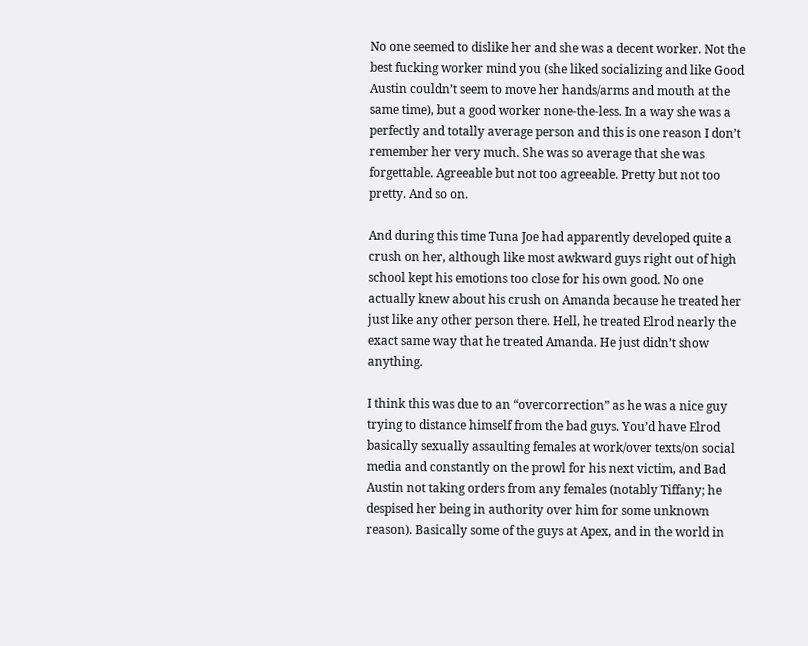No one seemed to dislike her and she was a decent worker. Not the best fucking worker mind you (she liked socializing and like Good Austin couldn’t seem to move her hands/arms and mouth at the same time), but a good worker none-the-less. In a way she was a perfectly and totally average person and this is one reason I don’t remember her very much. She was so average that she was forgettable. Agreeable but not too agreeable. Pretty but not too pretty. And so on.

And during this time Tuna Joe had apparently developed quite a crush on her, although like most awkward guys right out of high school kept his emotions too close for his own good. No one actually knew about his crush on Amanda because he treated her just like any other person there. Hell, he treated Elrod nearly the exact same way that he treated Amanda. He just didn’t show anything.

I think this was due to an “overcorrection” as he was a nice guy trying to distance himself from the bad guys. You’d have Elrod basically sexually assaulting females at work/over texts/on social media and constantly on the prowl for his next victim, and Bad Austin not taking orders from any females (notably Tiffany; he despised her being in authority over him for some unknown reason). Basically some of the guys at Apex, and in the world in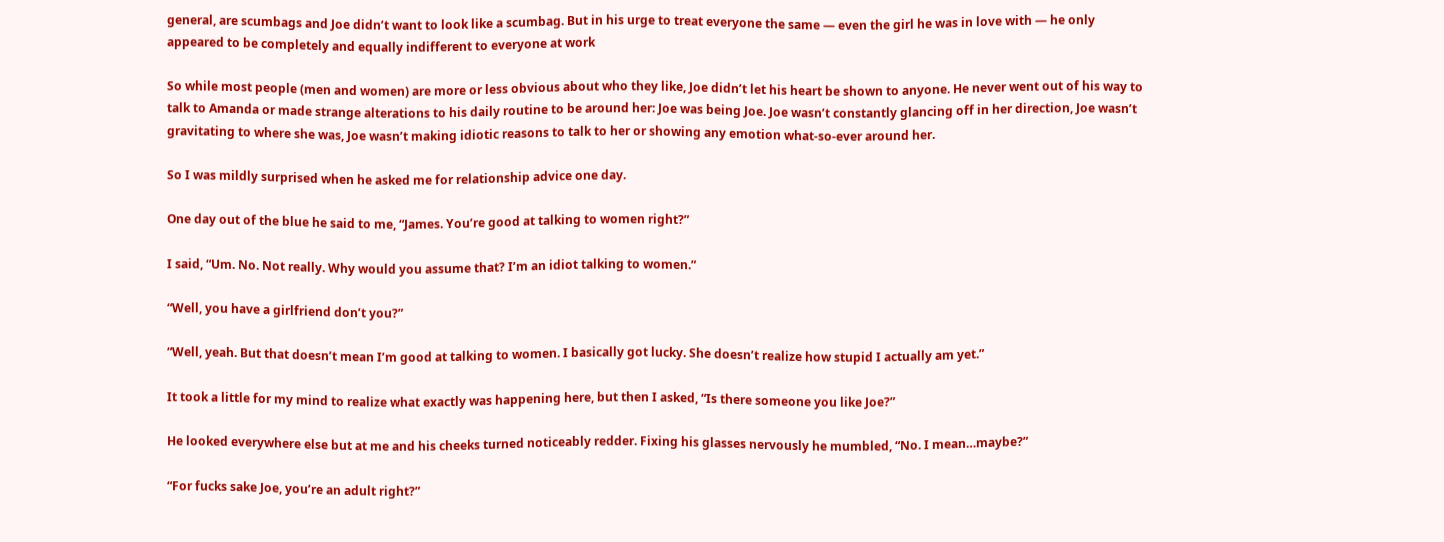general, are scumbags and Joe didn’t want to look like a scumbag. But in his urge to treat everyone the same — even the girl he was in love with — he only appeared to be completely and equally indifferent to everyone at work

So while most people (men and women) are more or less obvious about who they like, Joe didn’t let his heart be shown to anyone. He never went out of his way to talk to Amanda or made strange alterations to his daily routine to be around her: Joe was being Joe. Joe wasn’t constantly glancing off in her direction, Joe wasn’t gravitating to where she was, Joe wasn’t making idiotic reasons to talk to her or showing any emotion what-so-ever around her.

So I was mildly surprised when he asked me for relationship advice one day.

One day out of the blue he said to me, “James. You’re good at talking to women right?”

I said, “Um. No. Not really. Why would you assume that? I’m an idiot talking to women.”

“Well, you have a girlfriend don’t you?”

“Well, yeah. But that doesn’t mean I’m good at talking to women. I basically got lucky. She doesn’t realize how stupid I actually am yet.”

It took a little for my mind to realize what exactly was happening here, but then I asked, “Is there someone you like Joe?”

He looked everywhere else but at me and his cheeks turned noticeably redder. Fixing his glasses nervously he mumbled, “No. I mean…maybe?”

“For fucks sake Joe, you’re an adult right?”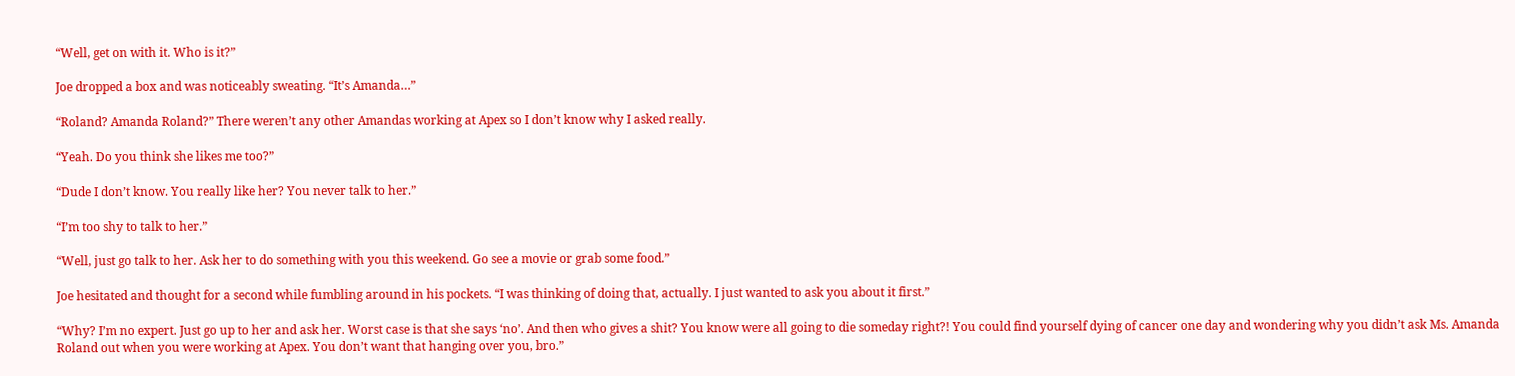“Well, get on with it. Who is it?”

Joe dropped a box and was noticeably sweating. “It’s Amanda…”

“Roland? Amanda Roland?” There weren’t any other Amandas working at Apex so I don’t know why I asked really.

“Yeah. Do you think she likes me too?”

“Dude I don’t know. You really like her? You never talk to her.”

“I’m too shy to talk to her.”

“Well, just go talk to her. Ask her to do something with you this weekend. Go see a movie or grab some food.”

Joe hesitated and thought for a second while fumbling around in his pockets. “I was thinking of doing that, actually. I just wanted to ask you about it first.”

“Why? I’m no expert. Just go up to her and ask her. Worst case is that she says ‘no’. And then who gives a shit? You know were all going to die someday right?! You could find yourself dying of cancer one day and wondering why you didn’t ask Ms. Amanda Roland out when you were working at Apex. You don’t want that hanging over you, bro.”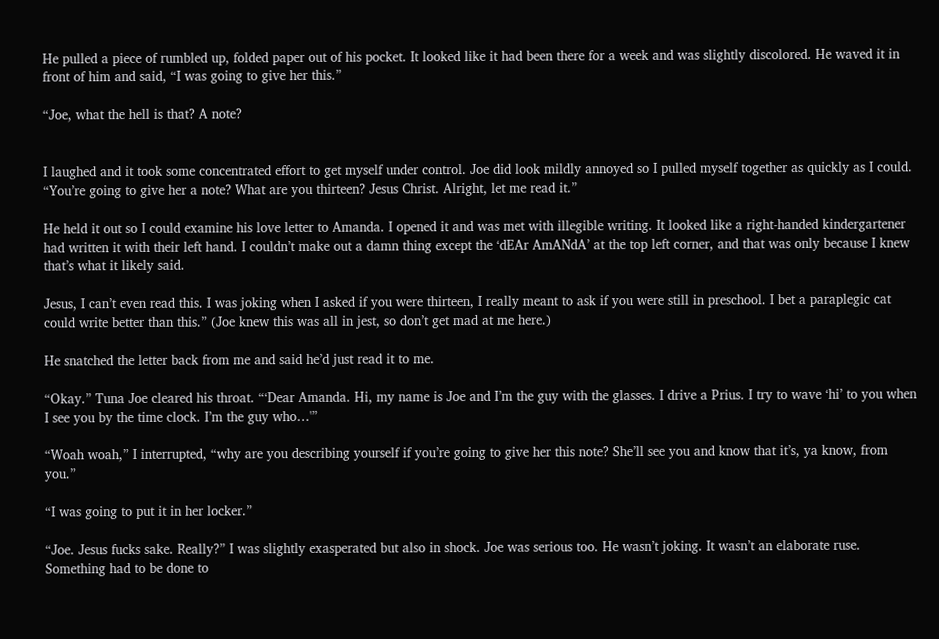He pulled a piece of rumbled up, folded paper out of his pocket. It looked like it had been there for a week and was slightly discolored. He waved it in front of him and said, “I was going to give her this.”

“Joe, what the hell is that? A note?


I laughed and it took some concentrated effort to get myself under control. Joe did look mildly annoyed so I pulled myself together as quickly as I could. “You’re going to give her a note? What are you thirteen? Jesus Christ. Alright, let me read it.”

He held it out so I could examine his love letter to Amanda. I opened it and was met with illegible writing. It looked like a right-handed kindergartener had written it with their left hand. I couldn’t make out a damn thing except the ‘dEAr AmANdA’ at the top left corner, and that was only because I knew that’s what it likely said.

Jesus, I can’t even read this. I was joking when I asked if you were thirteen, I really meant to ask if you were still in preschool. I bet a paraplegic cat could write better than this.” (Joe knew this was all in jest, so don’t get mad at me here.)

He snatched the letter back from me and said he’d just read it to me.

“Okay.” Tuna Joe cleared his throat. “‘Dear Amanda. Hi, my name is Joe and I’m the guy with the glasses. I drive a Prius. I try to wave ‘hi’ to you when I see you by the time clock. I’m the guy who…'”

“Woah woah,” I interrupted, “why are you describing yourself if you’re going to give her this note? She’ll see you and know that it’s, ya know, from you.”

“I was going to put it in her locker.”

“Joe. Jesus fucks sake. Really?” I was slightly exasperated but also in shock. Joe was serious too. He wasn’t joking. It wasn’t an elaborate ruse. Something had to be done to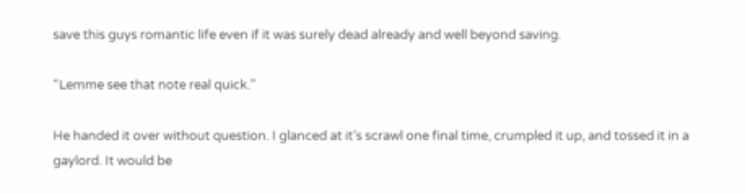save this guys romantic life even if it was surely dead already and well beyond saving.

“Lemme see that note real quick.”

He handed it over without question. I glanced at it’s scrawl one final time, crumpled it up, and tossed it in a gaylord. It would be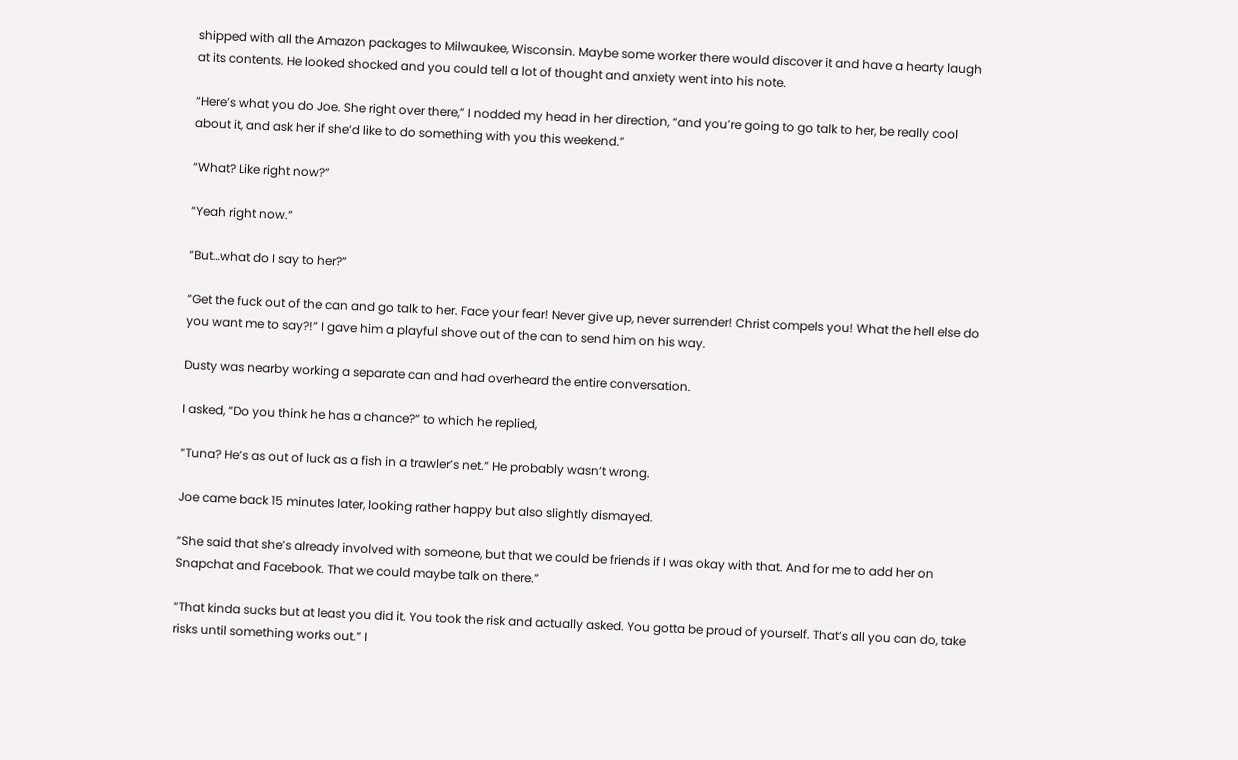shipped with all the Amazon packages to Milwaukee, Wisconsin. Maybe some worker there would discover it and have a hearty laugh at its contents. He looked shocked and you could tell a lot of thought and anxiety went into his note.

“Here’s what you do Joe. She right over there,” I nodded my head in her direction, “and you’re going to go talk to her, be really cool about it, and ask her if she’d like to do something with you this weekend.”

“What? Like right now?”

“Yeah right now.”

“But…what do I say to her?”

“Get the fuck out of the can and go talk to her. Face your fear! Never give up, never surrender! Christ compels you! What the hell else do you want me to say?!” I gave him a playful shove out of the can to send him on his way.

Dusty was nearby working a separate can and had overheard the entire conversation.

I asked, “Do you think he has a chance?” to which he replied,

“Tuna? He’s as out of luck as a fish in a trawler’s net.” He probably wasn’t wrong.

Joe came back 15 minutes later, looking rather happy but also slightly dismayed.

“She said that she’s already involved with someone, but that we could be friends if I was okay with that. And for me to add her on Snapchat and Facebook. That we could maybe talk on there.”

“That kinda sucks but at least you did it. You took the risk and actually asked. You gotta be proud of yourself. That’s all you can do, take risks until something works out.” I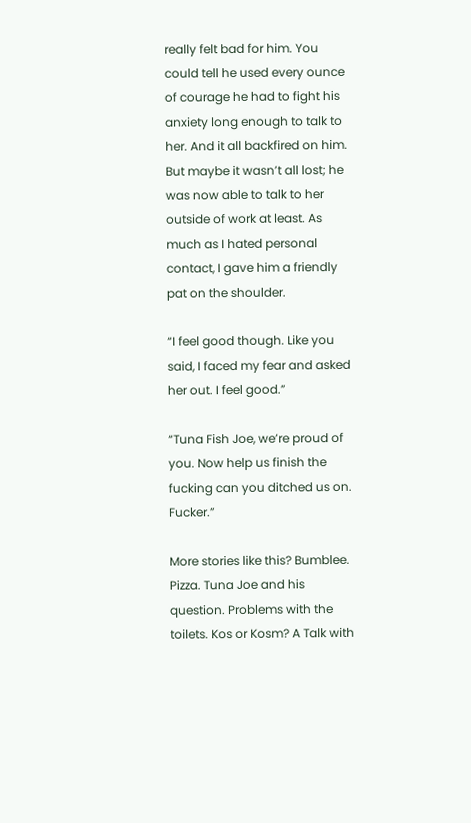really felt bad for him. You could tell he used every ounce of courage he had to fight his anxiety long enough to talk to her. And it all backfired on him. But maybe it wasn’t all lost; he was now able to talk to her outside of work at least. As much as I hated personal contact, I gave him a friendly pat on the shoulder.

“I feel good though. Like you said, I faced my fear and asked her out. I feel good.”

“Tuna Fish Joe, we’re proud of you. Now help us finish the fucking can you ditched us on. Fucker.”

More stories like this? Bumblee. Pizza. Tuna Joe and his question. Problems with the toilets. Kos or Kosm? A Talk with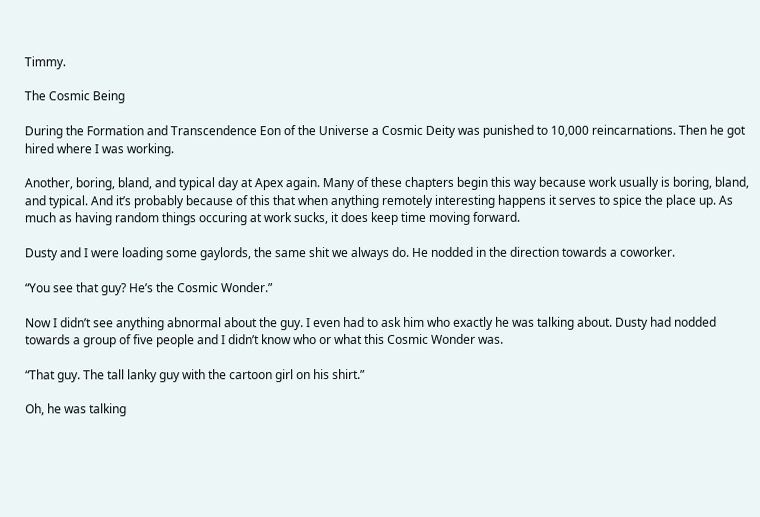Timmy.

The Cosmic Being

During the Formation and Transcendence Eon of the Universe a Cosmic Deity was punished to 10,000 reincarnations. Then he got hired where I was working.

Another, boring, bland, and typical day at Apex again. Many of these chapters begin this way because work usually is boring, bland, and typical. And it’s probably because of this that when anything remotely interesting happens it serves to spice the place up. As much as having random things occuring at work sucks, it does keep time moving forward.

Dusty and I were loading some gaylords, the same shit we always do. He nodded in the direction towards a coworker.

“You see that guy? He’s the Cosmic Wonder.”

Now I didn’t see anything abnormal about the guy. I even had to ask him who exactly he was talking about. Dusty had nodded towards a group of five people and I didn’t know who or what this Cosmic Wonder was.

“That guy. The tall lanky guy with the cartoon girl on his shirt.”

Oh, he was talking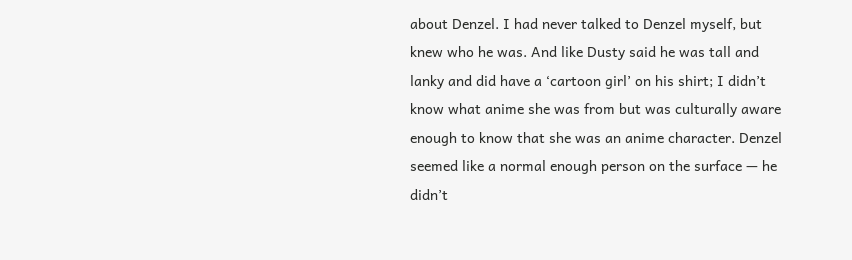about Denzel. I had never talked to Denzel myself, but knew who he was. And like Dusty said he was tall and lanky and did have a ‘cartoon girl’ on his shirt; I didn’t know what anime she was from but was culturally aware enough to know that she was an anime character. Denzel seemed like a normal enough person on the surface — he didn’t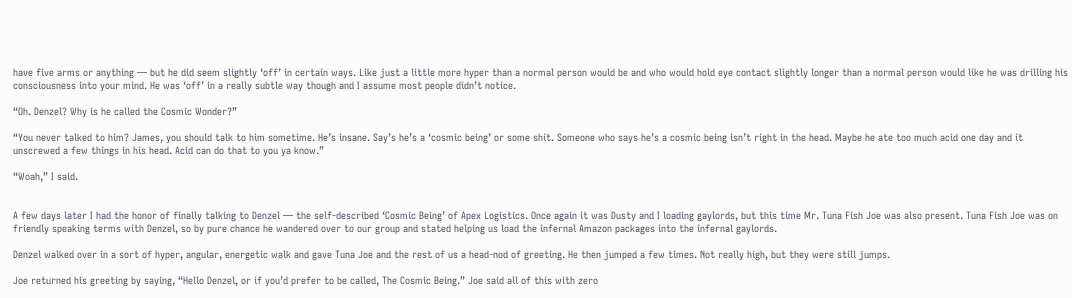have five arms or anything — but he did seem slightly ‘off’ in certain ways. Like just a little more hyper than a normal person would be and who would hold eye contact slightly longer than a normal person would like he was drilling his consciousness into your mind. He was ‘off’ in a really subtle way though and I assume most people didn’t notice.

“Oh. Denzel? Why is he called the Cosmic Wonder?”

“You never talked to him? James, you should talk to him sometime. He’s insane. Say’s he’s a ‘cosmic being’ or some shit. Someone who says he’s a cosmic being isn’t right in the head. Maybe he ate too much acid one day and it unscrewed a few things in his head. Acid can do that to you ya know.”

“Woah,” I said.


A few days later I had the honor of finally talking to Denzel — the self-described ‘Cosmic Being’ of Apex Logistics. Once again it was Dusty and I loading gaylords, but this time Mr. Tuna Fish Joe was also present. Tuna Fish Joe was on friendly speaking terms with Denzel, so by pure chance he wandered over to our group and stated helping us load the infernal Amazon packages into the infernal gaylords.

Denzel walked over in a sort of hyper, angular, energetic walk and gave Tuna Joe and the rest of us a head-nod of greeting. He then jumped a few times. Not really high, but they were still jumps.

Joe returned his greeting by saying, “Hello Denzel, or if you’d prefer to be called, The Cosmic Being.” Joe said all of this with zero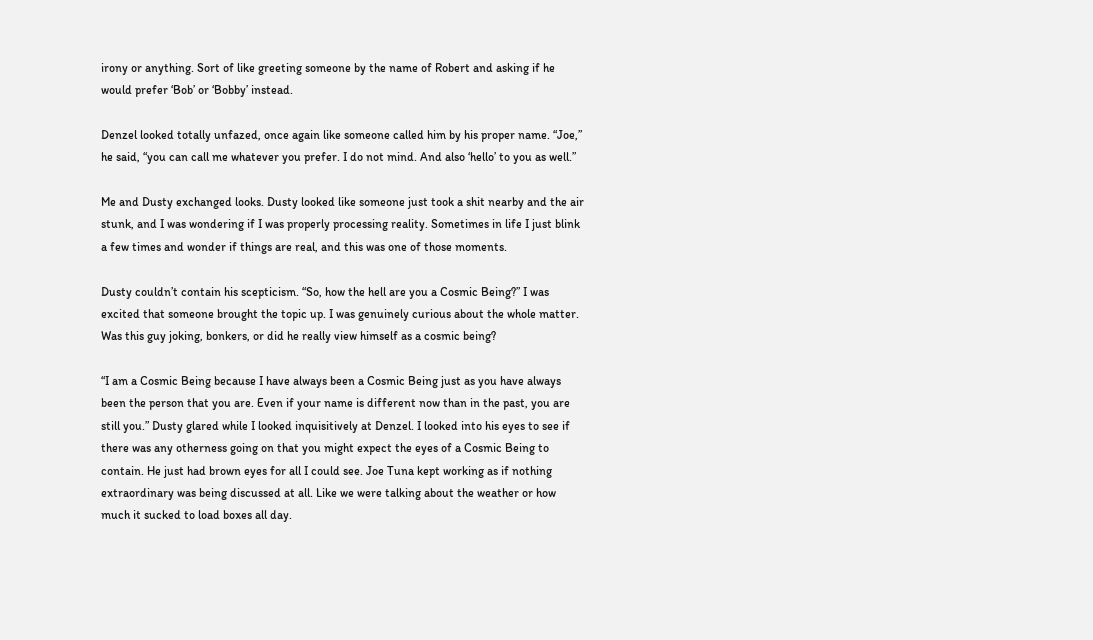irony or anything. Sort of like greeting someone by the name of Robert and asking if he would prefer ‘Bob’ or ‘Bobby’ instead.

Denzel looked totally unfazed, once again like someone called him by his proper name. “Joe,” he said, “you can call me whatever you prefer. I do not mind. And also ‘hello’ to you as well.”

Me and Dusty exchanged looks. Dusty looked like someone just took a shit nearby and the air stunk, and I was wondering if I was properly processing reality. Sometimes in life I just blink a few times and wonder if things are real, and this was one of those moments.

Dusty couldn’t contain his scepticism. “So, how the hell are you a Cosmic Being?” I was excited that someone brought the topic up. I was genuinely curious about the whole matter. Was this guy joking, bonkers, or did he really view himself as a cosmic being?

“I am a Cosmic Being because I have always been a Cosmic Being just as you have always been the person that you are. Even if your name is different now than in the past, you are still you.” Dusty glared while I looked inquisitively at Denzel. I looked into his eyes to see if there was any otherness going on that you might expect the eyes of a Cosmic Being to contain. He just had brown eyes for all I could see. Joe Tuna kept working as if nothing extraordinary was being discussed at all. Like we were talking about the weather or how much it sucked to load boxes all day.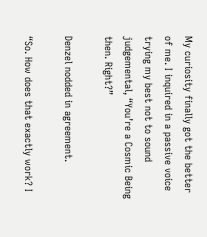My curiosity finally got the better of me. I inquired in a passive voice trying my best not to sound judgemental, “You’re a Cosmic Being then. Right?”

Denzel nodded in agreement.

“So. How does that exactly work? I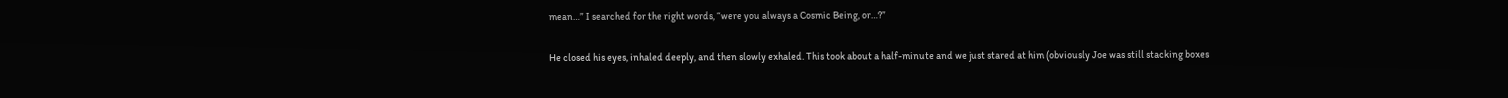mean…” I searched for the right words, “were you always a Cosmic Being, or…?”

He closed his eyes, inhaled deeply, and then slowly exhaled. This took about a half-minute and we just stared at him (obviously Joe was still stacking boxes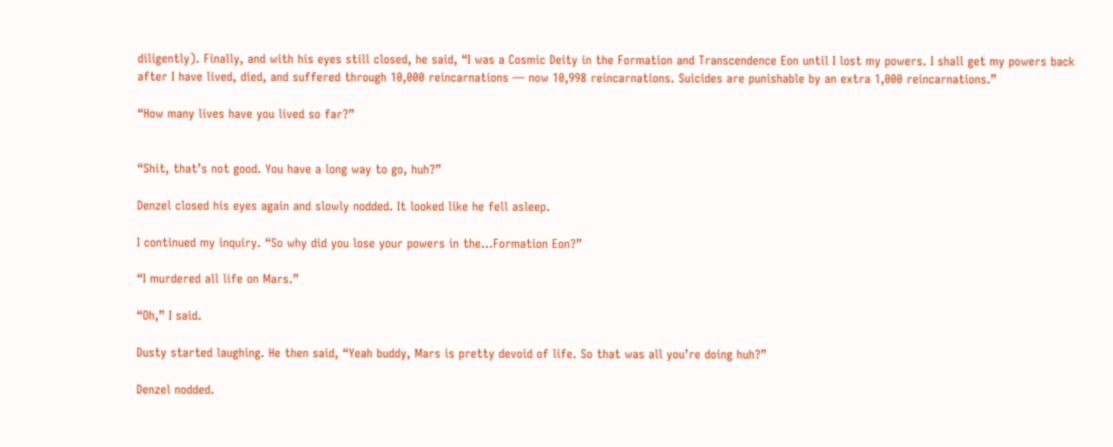diligently). Finally, and with his eyes still closed, he said, “I was a Cosmic Deity in the Formation and Transcendence Eon until I lost my powers. I shall get my powers back after I have lived, died, and suffered through 10,000 reincarnations — now 10,998 reincarnations. Suicides are punishable by an extra 1,000 reincarnations.”

“How many lives have you lived so far?”


“Shit, that’s not good. You have a long way to go, huh?”

Denzel closed his eyes again and slowly nodded. It looked like he fell asleep.

I continued my inquiry. “So why did you lose your powers in the…Formation Eon?”

“I murdered all life on Mars.”

“Oh,” I said.

Dusty started laughing. He then said, “Yeah buddy, Mars is pretty devoid of life. So that was all you’re doing huh?”

Denzel nodded.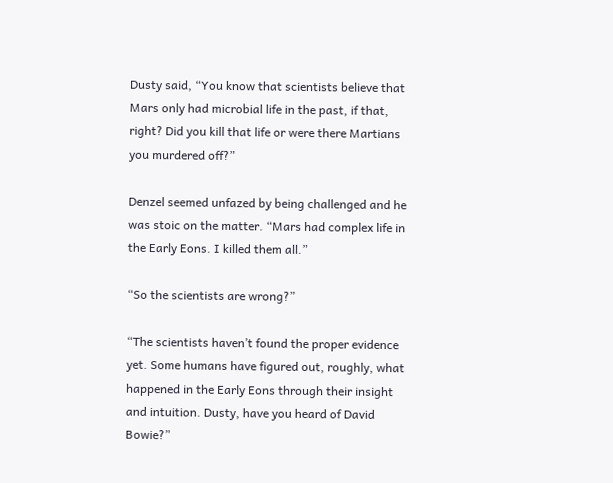Dusty said, “You know that scientists believe that Mars only had microbial life in the past, if that, right? Did you kill that life or were there Martians you murdered off?”

Denzel seemed unfazed by being challenged and he was stoic on the matter. “Mars had complex life in the Early Eons. I killed them all.”

“So the scientists are wrong?”

“The scientists haven’t found the proper evidence yet. Some humans have figured out, roughly, what happened in the Early Eons through their insight and intuition. Dusty, have you heard of David Bowie?”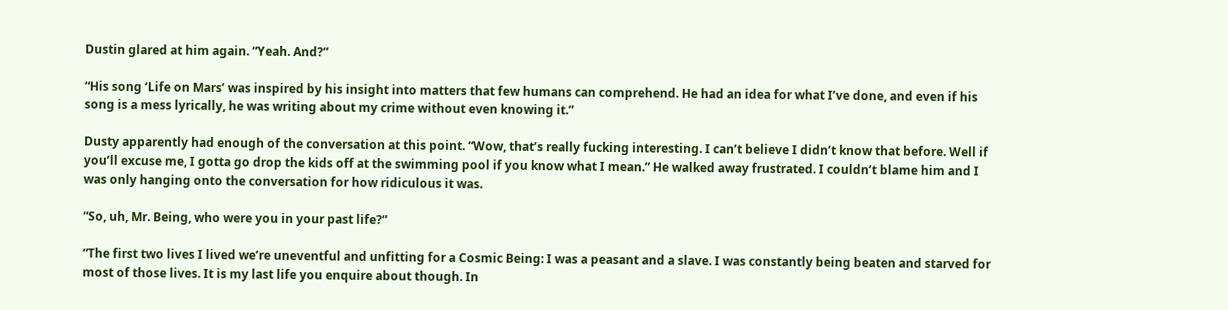Dustin glared at him again. “Yeah. And?”

“His song ‘Life on Mars’ was inspired by his insight into matters that few humans can comprehend. He had an idea for what I’ve done, and even if his song is a mess lyrically, he was writing about my crime without even knowing it.”

Dusty apparently had enough of the conversation at this point. “Wow, that’s really fucking interesting. I can’t believe I didn’t know that before. Well if you’ll excuse me, I gotta go drop the kids off at the swimming pool if you know what I mean.” He walked away frustrated. I couldn’t blame him and I was only hanging onto the conversation for how ridiculous it was.

“So, uh, Mr. Being, who were you in your past life?”

“The first two lives I lived we’re uneventful and unfitting for a Cosmic Being: I was a peasant and a slave. I was constantly being beaten and starved for most of those lives. It is my last life you enquire about though. In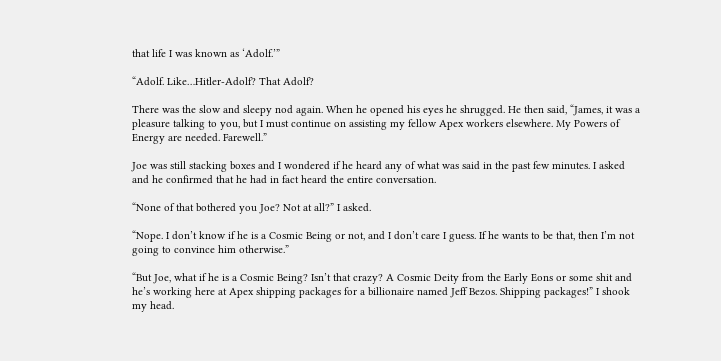that life I was known as ‘Adolf.’”

“Adolf. Like…Hitler-Adolf? That Adolf?

There was the slow and sleepy nod again. When he opened his eyes he shrugged. He then said, “James, it was a pleasure talking to you, but I must continue on assisting my fellow Apex workers elsewhere. My Powers of Energy are needed. Farewell.”

Joe was still stacking boxes and I wondered if he heard any of what was said in the past few minutes. I asked and he confirmed that he had in fact heard the entire conversation.

“None of that bothered you Joe? Not at all?” I asked.

“Nope. I don’t know if he is a Cosmic Being or not, and I don’t care I guess. If he wants to be that, then I’m not going to convince him otherwise.”

“But Joe, what if he is a Cosmic Being? Isn’t that crazy? A Cosmic Deity from the Early Eons or some shit and he’s working here at Apex shipping packages for a billionaire named Jeff Bezos. Shipping packages!” I shook my head.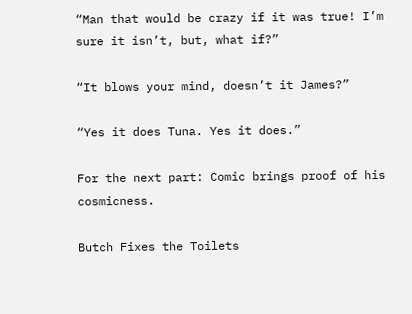“Man that would be crazy if it was true! I’m sure it isn’t, but, what if?”

“It blows your mind, doesn’t it James?”

“Yes it does Tuna. Yes it does.”

For the next part: Comic brings proof of his cosmicness.

Butch Fixes the Toilets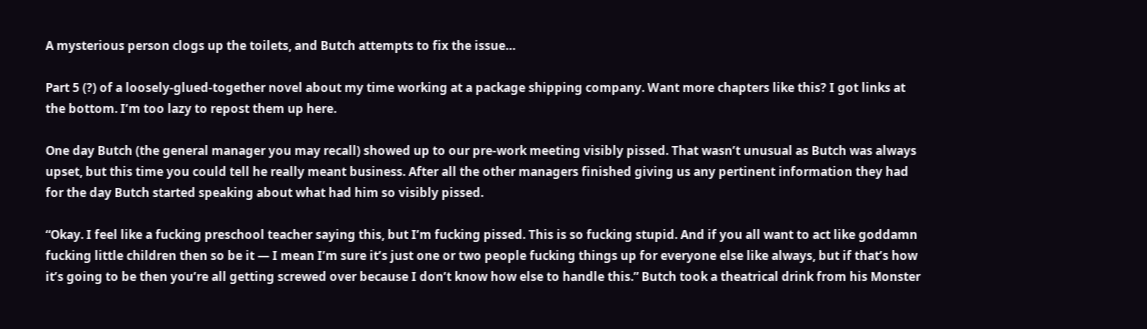A mysterious person clogs up the toilets, and Butch attempts to fix the issue…

Part 5 (?) of a loosely-glued-together novel about my time working at a package shipping company. Want more chapters like this? I got links at the bottom. I’m too lazy to repost them up here.

One day Butch (the general manager you may recall) showed up to our pre-work meeting visibly pissed. That wasn’t unusual as Butch was always upset, but this time you could tell he really meant business. After all the other managers finished giving us any pertinent information they had for the day Butch started speaking about what had him so visibly pissed.

“Okay. I feel like a fucking preschool teacher saying this, but I’m fucking pissed. This is so fucking stupid. And if you all want to act like goddamn fucking little children then so be it — I mean I’m sure it’s just one or two people fucking things up for everyone else like always, but if that’s how it’s going to be then you’re all getting screwed over because I don’t know how else to handle this.” Butch took a theatrical drink from his Monster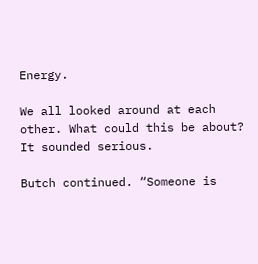Energy.

We all looked around at each other. What could this be about? It sounded serious.

Butch continued. “Someone is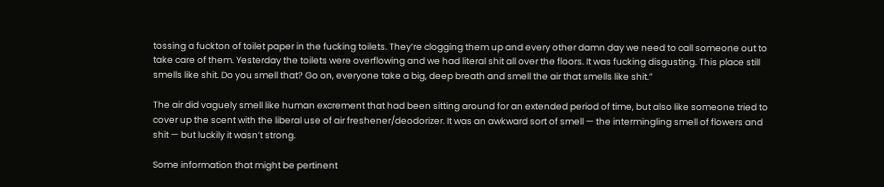tossing a fuckton of toilet paper in the fucking toilets. They’re clogging them up and every other damn day we need to call someone out to take care of them. Yesterday the toilets were overflowing and we had literal shit all over the floors. It was fucking disgusting. This place still smells like shit. Do you smell that? Go on, everyone take a big, deep breath and smell the air that smells like shit.”

The air did vaguely smell like human excrement that had been sitting around for an extended period of time, but also like someone tried to cover up the scent with the liberal use of air freshener/deodorizer. It was an awkward sort of smell — the intermingling smell of flowers and shit — but luckily it wasn’t strong.

Some information that might be pertinent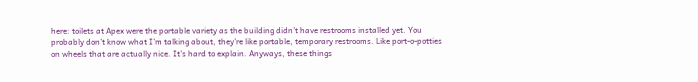here: toilets at Apex were the portable variety as the building didn’t have restrooms installed yet. You probably don’t know what I’m talking about, they’re like portable, temporary restrooms. Like port-o-potties on wheels that are actually nice. It’s hard to explain. Anyways, these things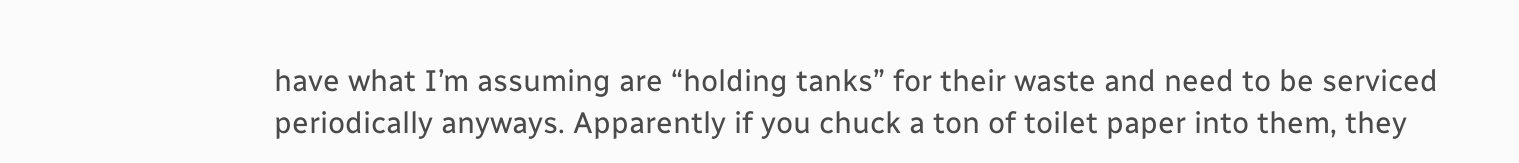have what I’m assuming are “holding tanks” for their waste and need to be serviced periodically anyways. Apparently if you chuck a ton of toilet paper into them, they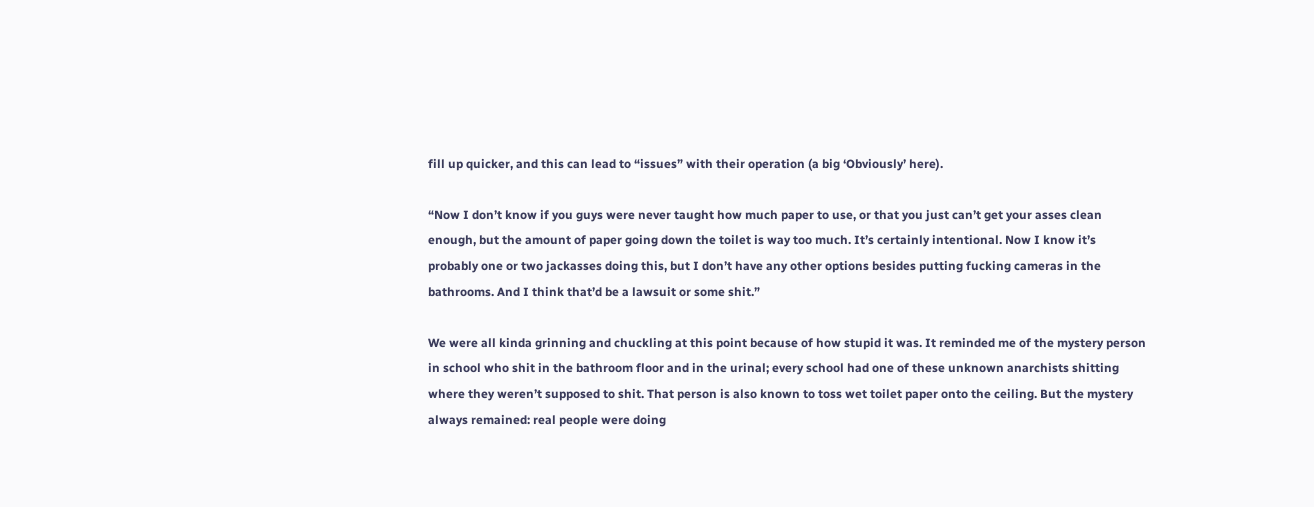fill up quicker, and this can lead to “issues” with their operation (a big ‘Obviously’ here).

“Now I don’t know if you guys were never taught how much paper to use, or that you just can’t get your asses clean enough, but the amount of paper going down the toilet is way too much. It’s certainly intentional. Now I know it’s probably one or two jackasses doing this, but I don’t have any other options besides putting fucking cameras in the bathrooms. And I think that’d be a lawsuit or some shit.”

We were all kinda grinning and chuckling at this point because of how stupid it was. It reminded me of the mystery person in school who shit in the bathroom floor and in the urinal; every school had one of these unknown anarchists shitting where they weren’t supposed to shit. That person is also known to toss wet toilet paper onto the ceiling. But the mystery always remained: real people were doing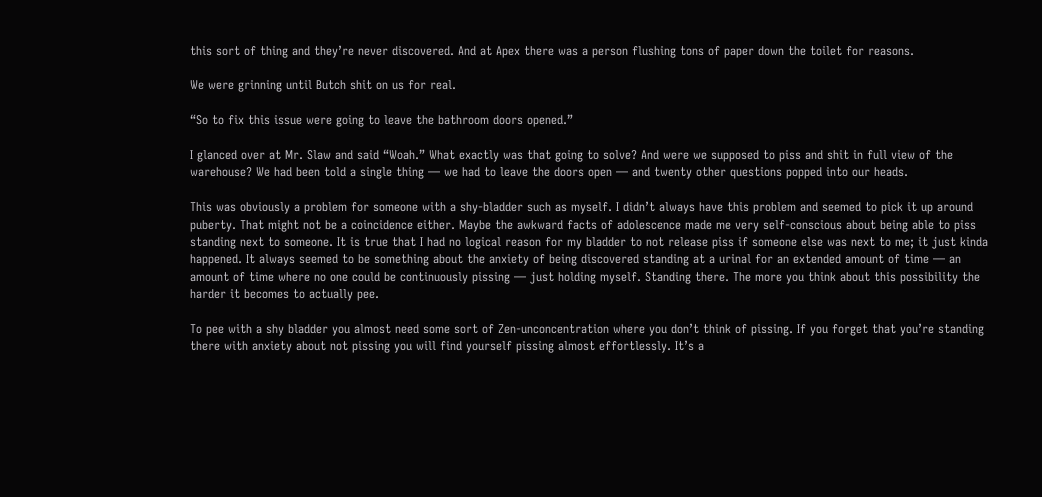this sort of thing and they’re never discovered. And at Apex there was a person flushing tons of paper down the toilet for reasons.

We were grinning until Butch shit on us for real.

“So to fix this issue were going to leave the bathroom doors opened.”

I glanced over at Mr. Slaw and said “Woah.” What exactly was that going to solve? And were we supposed to piss and shit in full view of the warehouse? We had been told a single thing — we had to leave the doors open — and twenty other questions popped into our heads.

This was obviously a problem for someone with a shy-bladder such as myself. I didn’t always have this problem and seemed to pick it up around puberty. That might not be a coincidence either. Maybe the awkward facts of adolescence made me very self-conscious about being able to piss standing next to someone. It is true that I had no logical reason for my bladder to not release piss if someone else was next to me; it just kinda happened. It always seemed to be something about the anxiety of being discovered standing at a urinal for an extended amount of time — an amount of time where no one could be continuously pissing — just holding myself. Standing there. The more you think about this possibility the harder it becomes to actually pee.

To pee with a shy bladder you almost need some sort of Zen-unconcentration where you don’t think of pissing. If you forget that you’re standing there with anxiety about not pissing you will find yourself pissing almost effortlessly. It’s a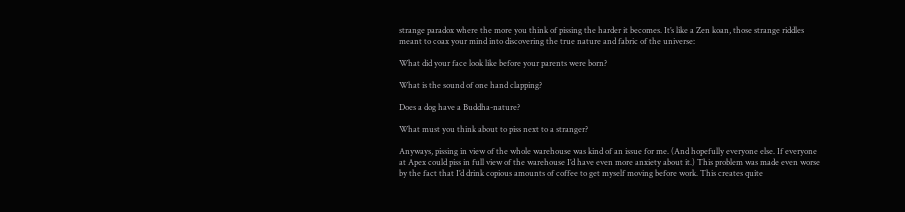strange paradox where the more you think of pissing the harder it becomes. It’s like a Zen koan, those strange riddles meant to coax your mind into discovering the true nature and fabric of the universe:

What did your face look like before your parents were born?

What is the sound of one hand clapping?

Does a dog have a Buddha-nature?

What must you think about to piss next to a stranger?

Anyways, pissing in view of the whole warehouse was kind of an issue for me. (And hopefully everyone else. If everyone at Apex could piss in full view of the warehouse I’d have even more anxiety about it.) This problem was made even worse by the fact that I’d drink copious amounts of coffee to get myself moving before work. This creates quite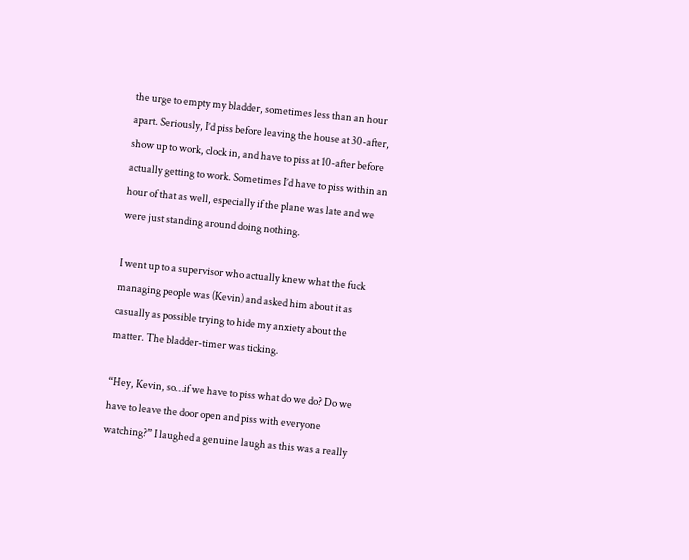the urge to empty my bladder, sometimes less than an hour apart. Seriously, I’d piss before leaving the house at 30-after, show up to work, clock in, and have to piss at 10-after before actually getting to work. Sometimes I’d have to piss within an hour of that as well, especially if the plane was late and we were just standing around doing nothing.

I went up to a supervisor who actually knew what the fuck managing people was (Kevin) and asked him about it as casually as possible trying to hide my anxiety about the matter. The bladder-timer was ticking.

“Hey, Kevin, so…if we have to piss what do we do? Do we have to leave the door open and piss with everyone watching?” I laughed a genuine laugh as this was a really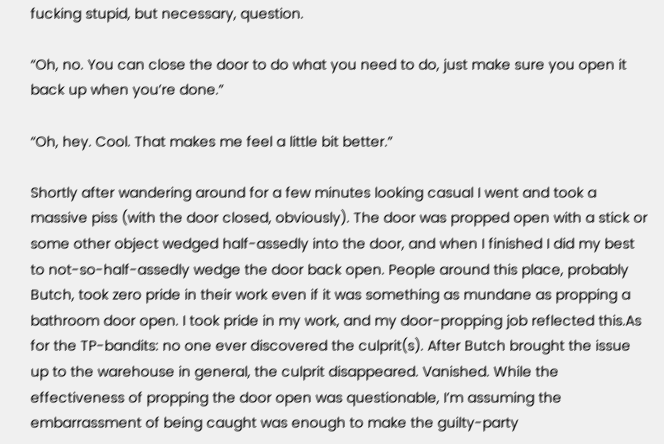fucking stupid, but necessary, question.

“Oh, no. You can close the door to do what you need to do, just make sure you open it back up when you’re done.”

“Oh, hey. Cool. That makes me feel a little bit better.”

Shortly after wandering around for a few minutes looking casual I went and took a massive piss (with the door closed, obviously). The door was propped open with a stick or some other object wedged half-assedly into the door, and when I finished I did my best to not-so-half-assedly wedge the door back open. People around this place, probably Butch, took zero pride in their work even if it was something as mundane as propping a bathroom door open. I took pride in my work, and my door-propping job reflected this.As for the TP-bandits: no one ever discovered the culprit(s). After Butch brought the issue up to the warehouse in general, the culprit disappeared. Vanished. While the effectiveness of propping the door open was questionable, I’m assuming the embarrassment of being caught was enough to make the guilty-party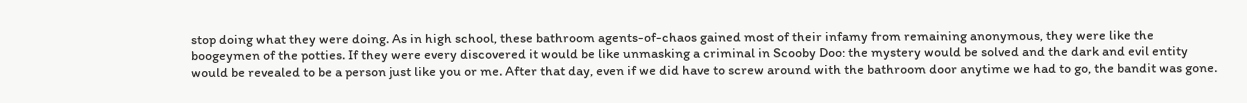stop doing what they were doing. As in high school, these bathroom agents-of-chaos gained most of their infamy from remaining anonymous, they were like the boogeymen of the potties. If they were every discovered it would be like unmasking a criminal in Scooby Doo: the mystery would be solved and the dark and evil entity would be revealed to be a person just like you or me. After that day, even if we did have to screw around with the bathroom door anytime we had to go, the bandit was gone.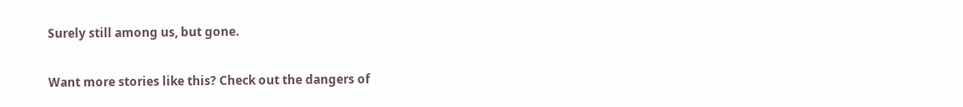Surely still among us, but gone.

Want more stories like this? Check out the dangers of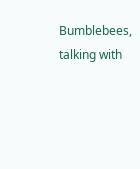Bumblebees, talking with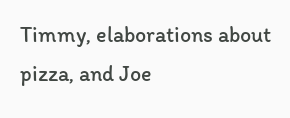Timmy, elaborations about pizza, and Joe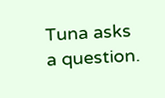Tuna asks a question.